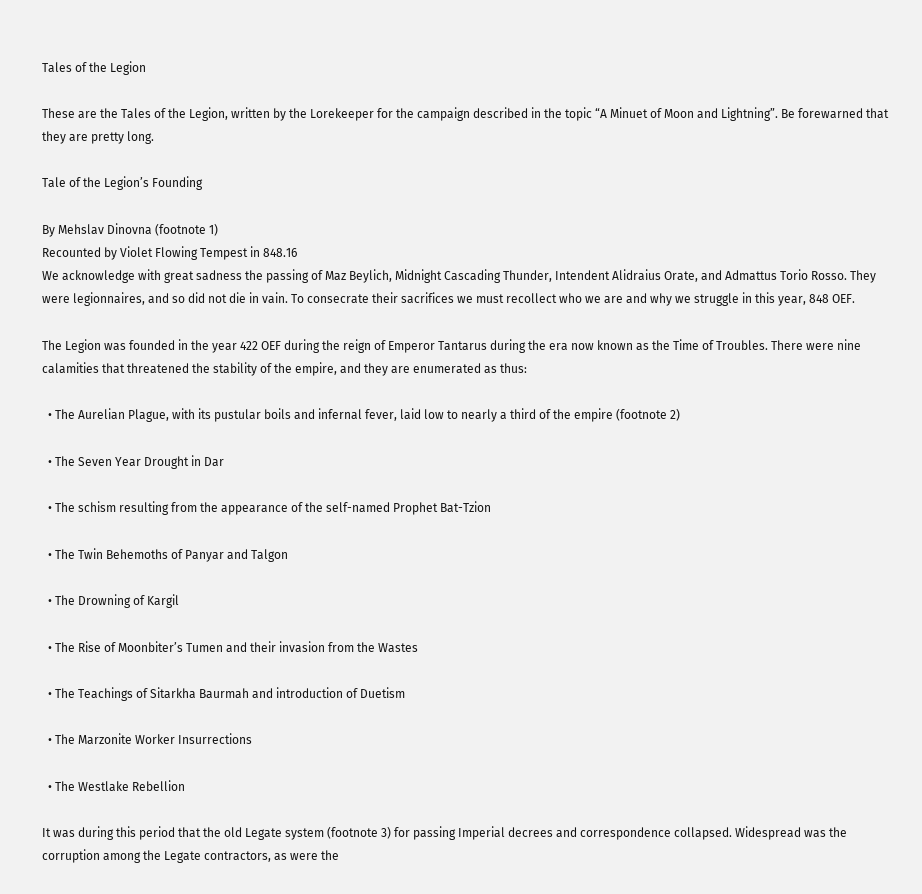Tales of the Legion

These are the Tales of the Legion, written by the Lorekeeper for the campaign described in the topic “A Minuet of Moon and Lightning”. Be forewarned that they are pretty long.

Tale of the Legion’s Founding

By Mehslav Dinovna (footnote 1)
Recounted by Violet Flowing Tempest in 848.16
We acknowledge with great sadness the passing of Maz Beylich, Midnight Cascading Thunder, Intendent Alidraius Orate, and Admattus Torio Rosso. They were legionnaires, and so did not die in vain. To consecrate their sacrifices we must recollect who we are and why we struggle in this year, 848 OEF.

The Legion was founded in the year 422 OEF during the reign of Emperor Tantarus during the era now known as the Time of Troubles. There were nine calamities that threatened the stability of the empire, and they are enumerated as thus:

  • The Aurelian Plague, with its pustular boils and infernal fever, laid low to nearly a third of the empire (footnote 2)

  • The Seven Year Drought in Dar

  • The schism resulting from the appearance of the self-named Prophet Bat-Tzion

  • The Twin Behemoths of Panyar and Talgon

  • The Drowning of Kargil

  • The Rise of Moonbiter’s Tumen and their invasion from the Wastes

  • The Teachings of Sitarkha Baurmah and introduction of Duetism

  • The Marzonite Worker Insurrections

  • The Westlake Rebellion

It was during this period that the old Legate system (footnote 3) for passing Imperial decrees and correspondence collapsed. Widespread was the corruption among the Legate contractors, as were the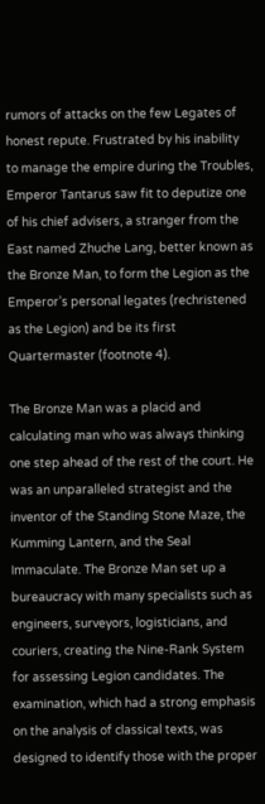rumors of attacks on the few Legates of honest repute. Frustrated by his inability to manage the empire during the Troubles, Emperor Tantarus saw fit to deputize one of his chief advisers, a stranger from the East named Zhuche Lang, better known as the Bronze Man, to form the Legion as the Emperor’s personal legates (rechristened as the Legion) and be its first Quartermaster (footnote 4).

The Bronze Man was a placid and calculating man who was always thinking one step ahead of the rest of the court. He was an unparalleled strategist and the inventor of the Standing Stone Maze, the Kumming Lantern, and the Seal Immaculate. The Bronze Man set up a bureaucracy with many specialists such as engineers, surveyors, logisticians, and couriers, creating the Nine-Rank System for assessing Legion candidates. The examination, which had a strong emphasis on the analysis of classical texts, was designed to identify those with the proper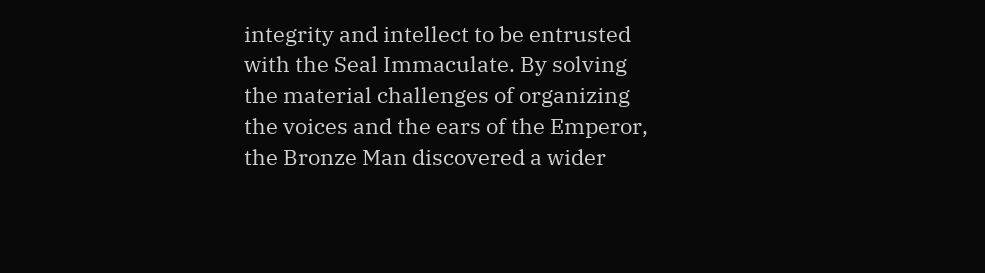integrity and intellect to be entrusted with the Seal Immaculate. By solving the material challenges of organizing the voices and the ears of the Emperor, the Bronze Man discovered a wider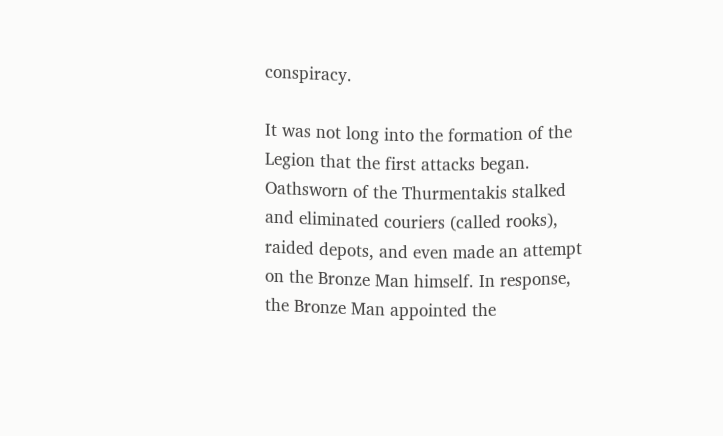conspiracy.

It was not long into the formation of the Legion that the first attacks began. Oathsworn of the Thurmentakis stalked and eliminated couriers (called rooks), raided depots, and even made an attempt on the Bronze Man himself. In response, the Bronze Man appointed the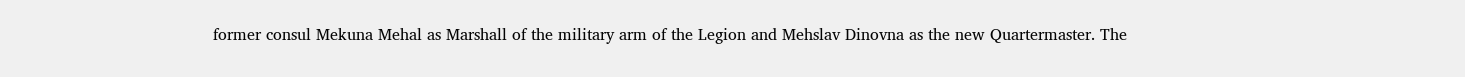former consul Mekuna Mehal as Marshall of the military arm of the Legion and Mehslav Dinovna as the new Quartermaster. The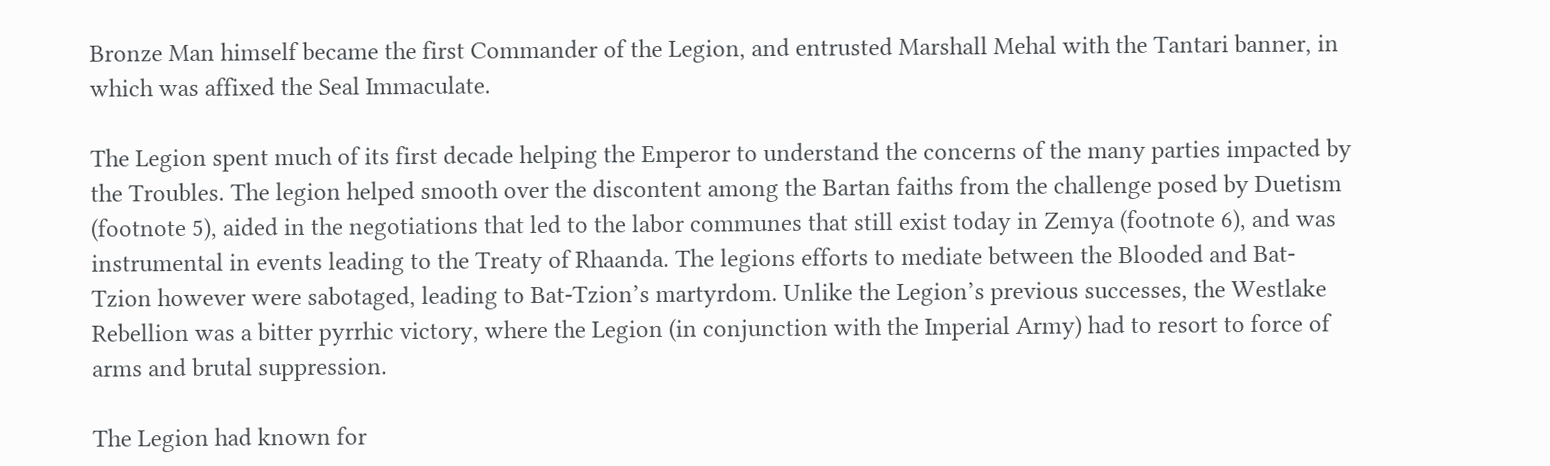Bronze Man himself became the first Commander of the Legion, and entrusted Marshall Mehal with the Tantari banner, in which was affixed the Seal Immaculate.

The Legion spent much of its first decade helping the Emperor to understand the concerns of the many parties impacted by the Troubles. The legion helped smooth over the discontent among the Bartan faiths from the challenge posed by Duetism (footnote 5), aided in the negotiations that led to the labor communes that still exist today in Zemya (footnote 6), and was instrumental in events leading to the Treaty of Rhaanda. The legions efforts to mediate between the Blooded and Bat-Tzion however were sabotaged, leading to Bat-Tzion’s martyrdom. Unlike the Legion’s previous successes, the Westlake Rebellion was a bitter pyrrhic victory, where the Legion (in conjunction with the Imperial Army) had to resort to force of arms and brutal suppression.

The Legion had known for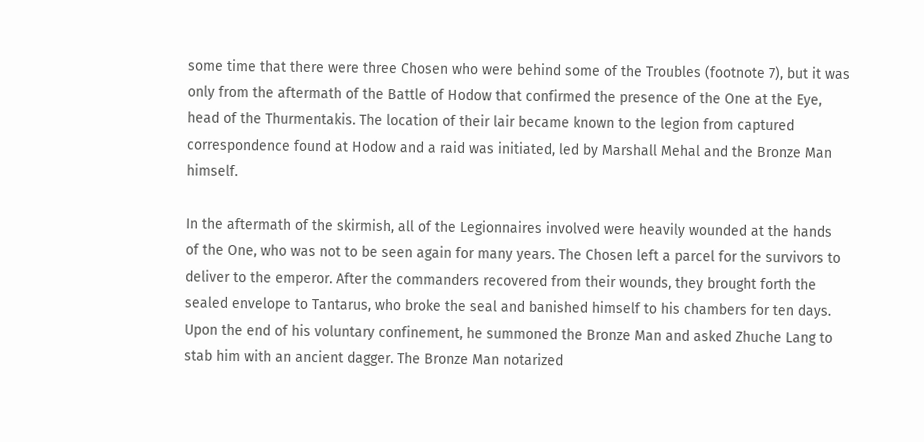some time that there were three Chosen who were behind some of the Troubles (footnote 7), but it was only from the aftermath of the Battle of Hodow that confirmed the presence of the One at the Eye, head of the Thurmentakis. The location of their lair became known to the legion from captured correspondence found at Hodow and a raid was initiated, led by Marshall Mehal and the Bronze Man himself.

In the aftermath of the skirmish, all of the Legionnaires involved were heavily wounded at the hands of the One, who was not to be seen again for many years. The Chosen left a parcel for the survivors to deliver to the emperor. After the commanders recovered from their wounds, they brought forth the sealed envelope to Tantarus, who broke the seal and banished himself to his chambers for ten days. Upon the end of his voluntary confinement, he summoned the Bronze Man and asked Zhuche Lang to stab him with an ancient dagger. The Bronze Man notarized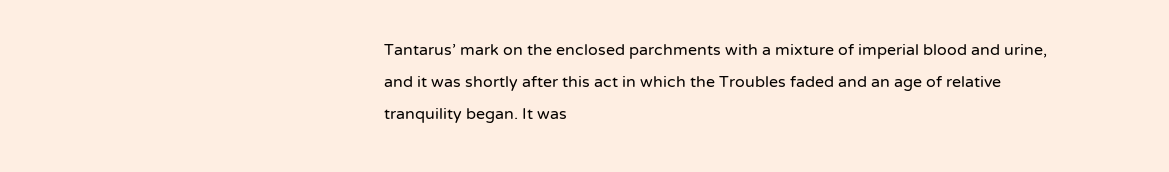Tantarus’ mark on the enclosed parchments with a mixture of imperial blood and urine, and it was shortly after this act in which the Troubles faded and an age of relative tranquility began. It was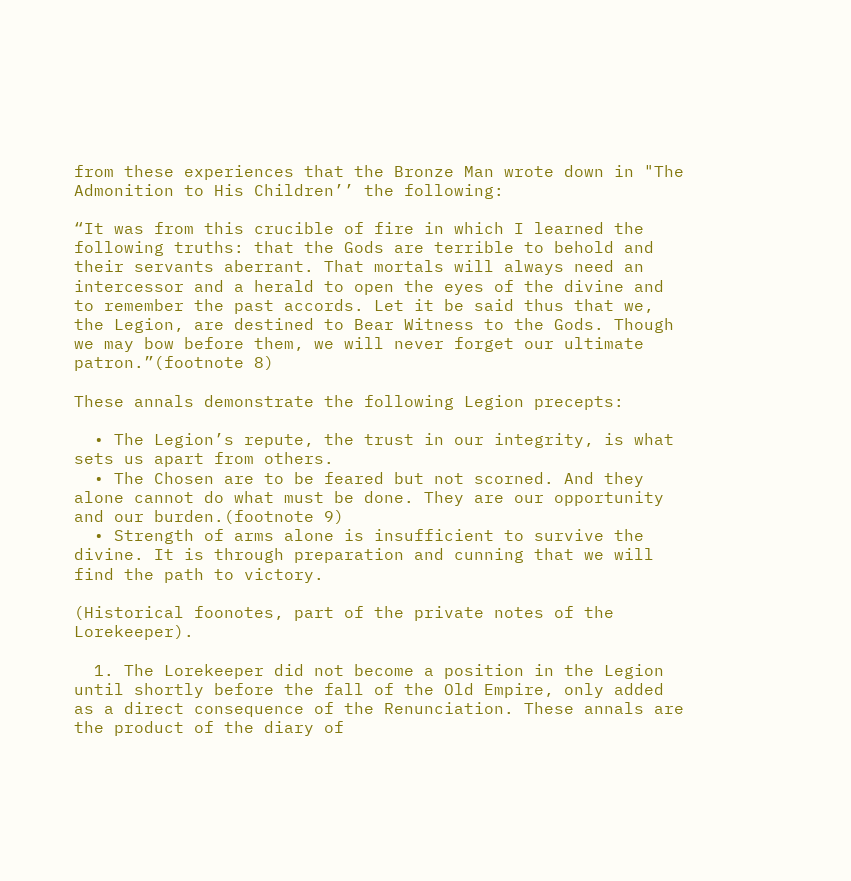from these experiences that the Bronze Man wrote down in "The Admonition to His Children’’ the following:

“It was from this crucible of fire in which I learned the following truths: that the Gods are terrible to behold and their servants aberrant. That mortals will always need an intercessor and a herald to open the eyes of the divine and to remember the past accords. Let it be said thus that we, the Legion, are destined to Bear Witness to the Gods. Though we may bow before them, we will never forget our ultimate patron.”(footnote 8)

These annals demonstrate the following Legion precepts:

  • The Legion’s repute, the trust in our integrity, is what sets us apart from others.
  • The Chosen are to be feared but not scorned. And they alone cannot do what must be done. They are our opportunity and our burden.(footnote 9)
  • Strength of arms alone is insufficient to survive the divine. It is through preparation and cunning that we will find the path to victory.

(Historical foonotes, part of the private notes of the Lorekeeper).

  1. The Lorekeeper did not become a position in the Legion until shortly before the fall of the Old Empire, only added as a direct consequence of the Renunciation. These annals are the product of the diary of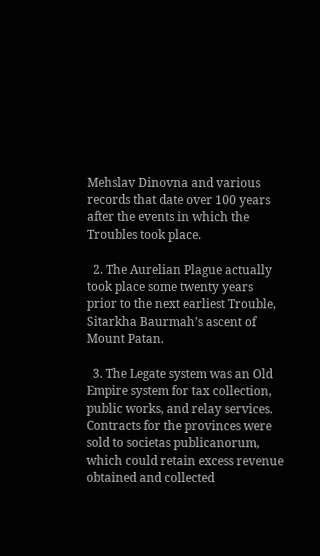Mehslav Dinovna and various records that date over 100 years after the events in which the Troubles took place.

  2. The Aurelian Plague actually took place some twenty years prior to the next earliest Trouble, Sitarkha Baurmah’s ascent of Mount Patan.

  3. The Legate system was an Old Empire system for tax collection, public works, and relay services. Contracts for the provinces were sold to societas publicanorum, which could retain excess revenue obtained and collected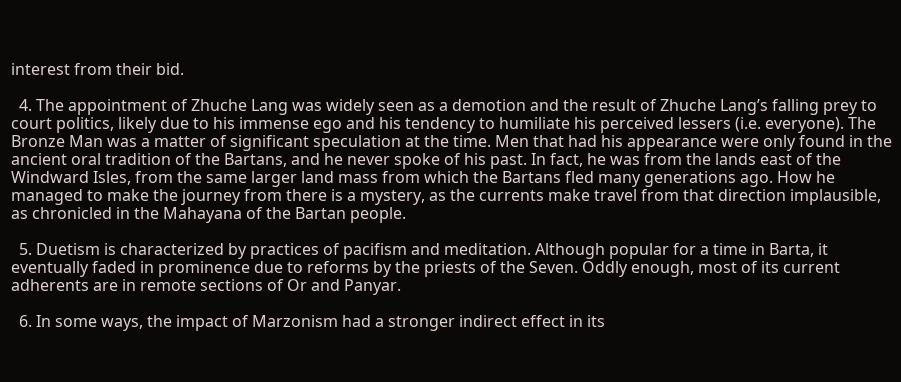interest from their bid.

  4. The appointment of Zhuche Lang was widely seen as a demotion and the result of Zhuche Lang’s falling prey to court politics, likely due to his immense ego and his tendency to humiliate his perceived lessers (i.e. everyone). The Bronze Man was a matter of significant speculation at the time. Men that had his appearance were only found in the ancient oral tradition of the Bartans, and he never spoke of his past. In fact, he was from the lands east of the Windward Isles, from the same larger land mass from which the Bartans fled many generations ago. How he managed to make the journey from there is a mystery, as the currents make travel from that direction implausible, as chronicled in the Mahayana of the Bartan people.

  5. Duetism is characterized by practices of pacifism and meditation. Although popular for a time in Barta, it eventually faded in prominence due to reforms by the priests of the Seven. Oddly enough, most of its current adherents are in remote sections of Or and Panyar.

  6. In some ways, the impact of Marzonism had a stronger indirect effect in its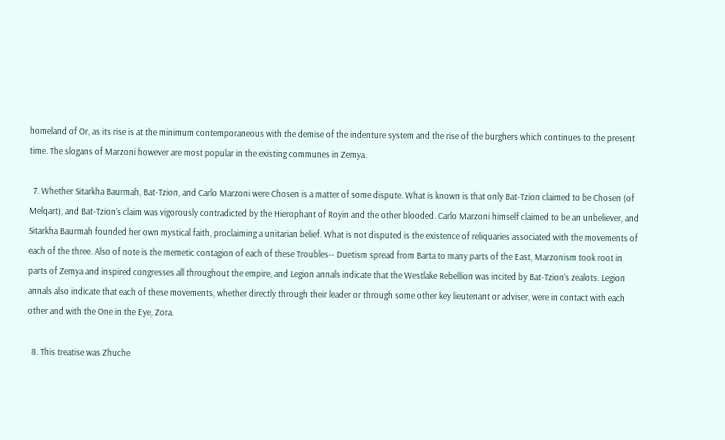homeland of Or, as its rise is at the minimum contemporaneous with the demise of the indenture system and the rise of the burghers which continues to the present time. The slogans of Marzoni however are most popular in the existing communes in Zemya.

  7. Whether Sitarkha Baurmah, Bat-Tzion, and Carlo Marzoni were Chosen is a matter of some dispute. What is known is that only Bat-Tzion claimed to be Chosen (of Melqart), and Bat-Tzion’s claim was vigorously contradicted by the Hierophant of Royin and the other blooded. Carlo Marzoni himself claimed to be an unbeliever, and Sitarkha Baurmah founded her own mystical faith, proclaiming a unitarian belief. What is not disputed is the existence of reliquaries associated with the movements of each of the three. Also of note is the memetic contagion of each of these Troubles-- Duetism spread from Barta to many parts of the East, Marzonism took root in parts of Zemya and inspired congresses all throughout the empire, and Legion annals indicate that the Westlake Rebellion was incited by Bat-Tzion’s zealots. Legion annals also indicate that each of these movements, whether directly through their leader or through some other key lieutenant or adviser, were in contact with each other and with the One in the Eye, Zora.

  8. This treatise was Zhuche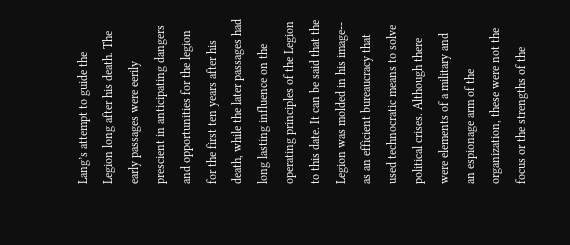Lang’s attempt to guide the Legion long after his death. The early passages were eerily prescient in anticipating dangers and opportunities for the legion for the first ten years after his death, while the later passages had long lasting influence on the operating principles of the Legion to this date. It can be said that the Legion was molded in his image-- as an efficient bureaucracy that used technocratic means to solve political crises. Although there were elements of a military and an espionage arm of the organization, these were not the focus or the strengths of the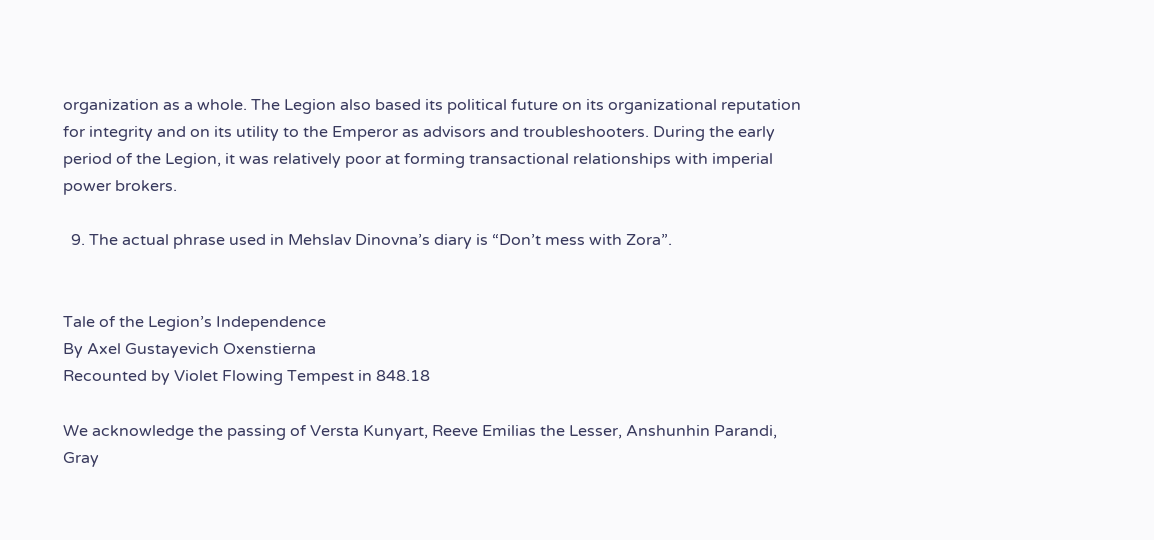organization as a whole. The Legion also based its political future on its organizational reputation for integrity and on its utility to the Emperor as advisors and troubleshooters. During the early period of the Legion, it was relatively poor at forming transactional relationships with imperial power brokers.

  9. The actual phrase used in Mehslav Dinovna’s diary is “Don’t mess with Zora”.


Tale of the Legion’s Independence
By Axel Gustayevich Oxenstierna
Recounted by Violet Flowing Tempest in 848.18

We acknowledge the passing of Versta Kunyart, Reeve Emilias the Lesser, Anshunhin Parandi, Gray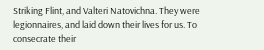Striking Flint, and Valteri Natovichna. They were legionnaires, and laid down their lives for us. To consecrate their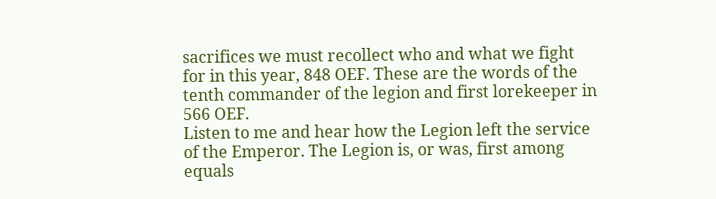sacrifices we must recollect who and what we fight for in this year, 848 OEF. These are the words of the tenth commander of the legion and first lorekeeper in 566 OEF.
Listen to me and hear how the Legion left the service of the Emperor. The Legion is, or was, first among equals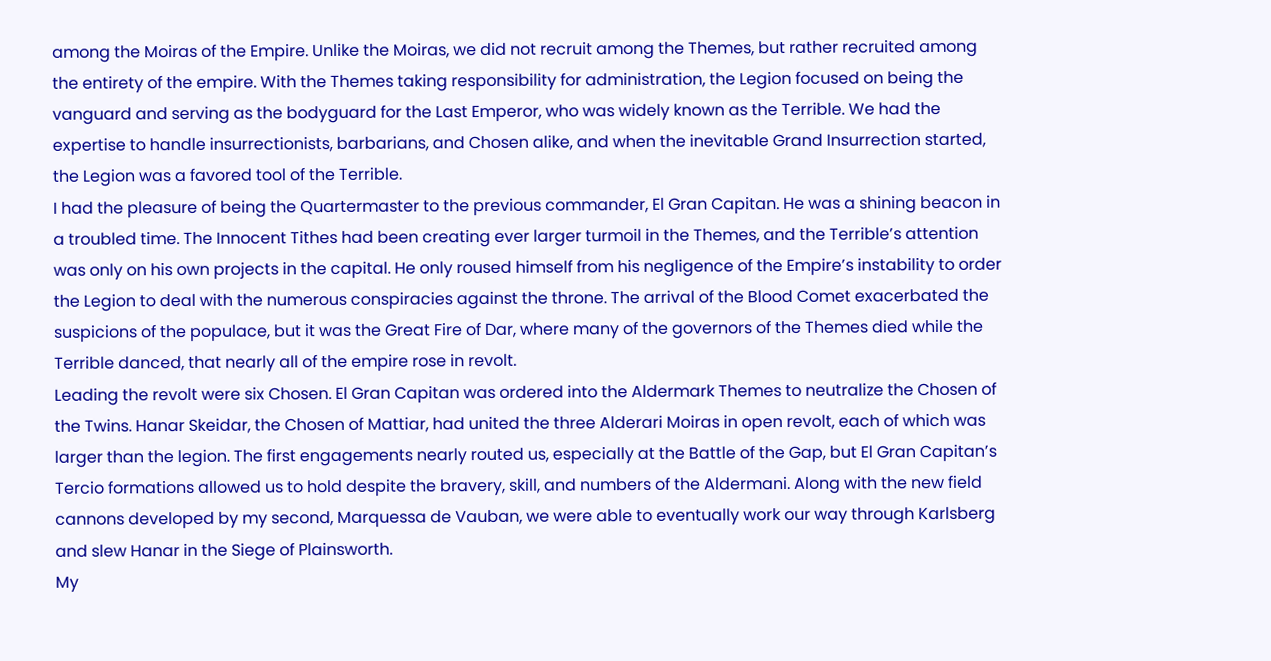among the Moiras of the Empire. Unlike the Moiras, we did not recruit among the Themes, but rather recruited among the entirety of the empire. With the Themes taking responsibility for administration, the Legion focused on being the vanguard and serving as the bodyguard for the Last Emperor, who was widely known as the Terrible. We had the expertise to handle insurrectionists, barbarians, and Chosen alike, and when the inevitable Grand Insurrection started, the Legion was a favored tool of the Terrible.
I had the pleasure of being the Quartermaster to the previous commander, El Gran Capitan. He was a shining beacon in a troubled time. The Innocent Tithes had been creating ever larger turmoil in the Themes, and the Terrible’s attention was only on his own projects in the capital. He only roused himself from his negligence of the Empire’s instability to order the Legion to deal with the numerous conspiracies against the throne. The arrival of the Blood Comet exacerbated the suspicions of the populace, but it was the Great Fire of Dar, where many of the governors of the Themes died while the Terrible danced, that nearly all of the empire rose in revolt.
Leading the revolt were six Chosen. El Gran Capitan was ordered into the Aldermark Themes to neutralize the Chosen of the Twins. Hanar Skeidar, the Chosen of Mattiar, had united the three Alderari Moiras in open revolt, each of which was larger than the legion. The first engagements nearly routed us, especially at the Battle of the Gap, but El Gran Capitan’s Tercio formations allowed us to hold despite the bravery, skill, and numbers of the Aldermani. Along with the new field cannons developed by my second, Marquessa de Vauban, we were able to eventually work our way through Karlsberg and slew Hanar in the Siege of Plainsworth.
My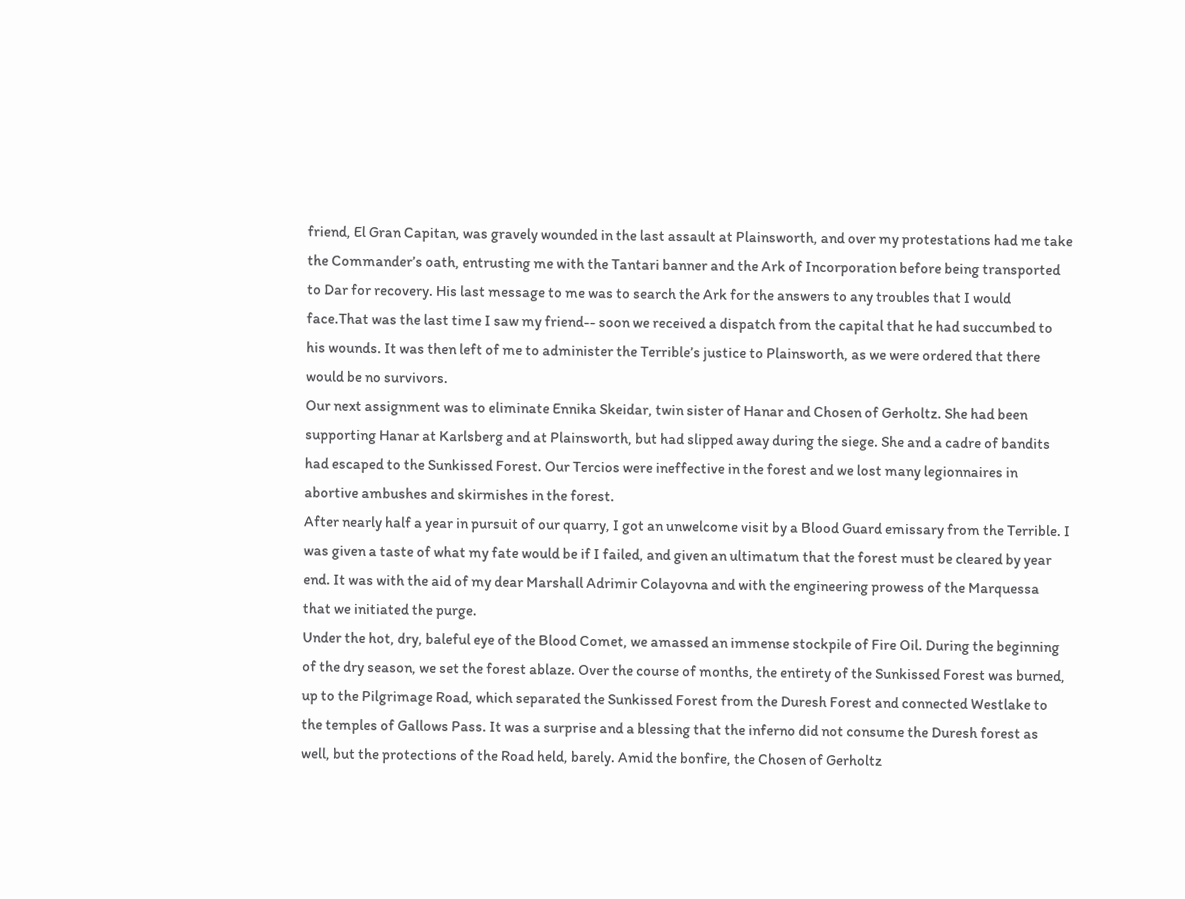friend, El Gran Capitan, was gravely wounded in the last assault at Plainsworth, and over my protestations had me take the Commander’s oath, entrusting me with the Tantari banner and the Ark of Incorporation before being transported to Dar for recovery. His last message to me was to search the Ark for the answers to any troubles that I would face.That was the last time I saw my friend-- soon we received a dispatch from the capital that he had succumbed to his wounds. It was then left of me to administer the Terrible’s justice to Plainsworth, as we were ordered that there would be no survivors.
Our next assignment was to eliminate Ennika Skeidar, twin sister of Hanar and Chosen of Gerholtz. She had been supporting Hanar at Karlsberg and at Plainsworth, but had slipped away during the siege. She and a cadre of bandits had escaped to the Sunkissed Forest. Our Tercios were ineffective in the forest and we lost many legionnaires in abortive ambushes and skirmishes in the forest.
After nearly half a year in pursuit of our quarry, I got an unwelcome visit by a Blood Guard emissary from the Terrible. I was given a taste of what my fate would be if I failed, and given an ultimatum that the forest must be cleared by year end. It was with the aid of my dear Marshall Adrimir Colayovna and with the engineering prowess of the Marquessa that we initiated the purge.
Under the hot, dry, baleful eye of the Blood Comet, we amassed an immense stockpile of Fire Oil. During the beginning of the dry season, we set the forest ablaze. Over the course of months, the entirety of the Sunkissed Forest was burned, up to the Pilgrimage Road, which separated the Sunkissed Forest from the Duresh Forest and connected Westlake to the temples of Gallows Pass. It was a surprise and a blessing that the inferno did not consume the Duresh forest as well, but the protections of the Road held, barely. Amid the bonfire, the Chosen of Gerholtz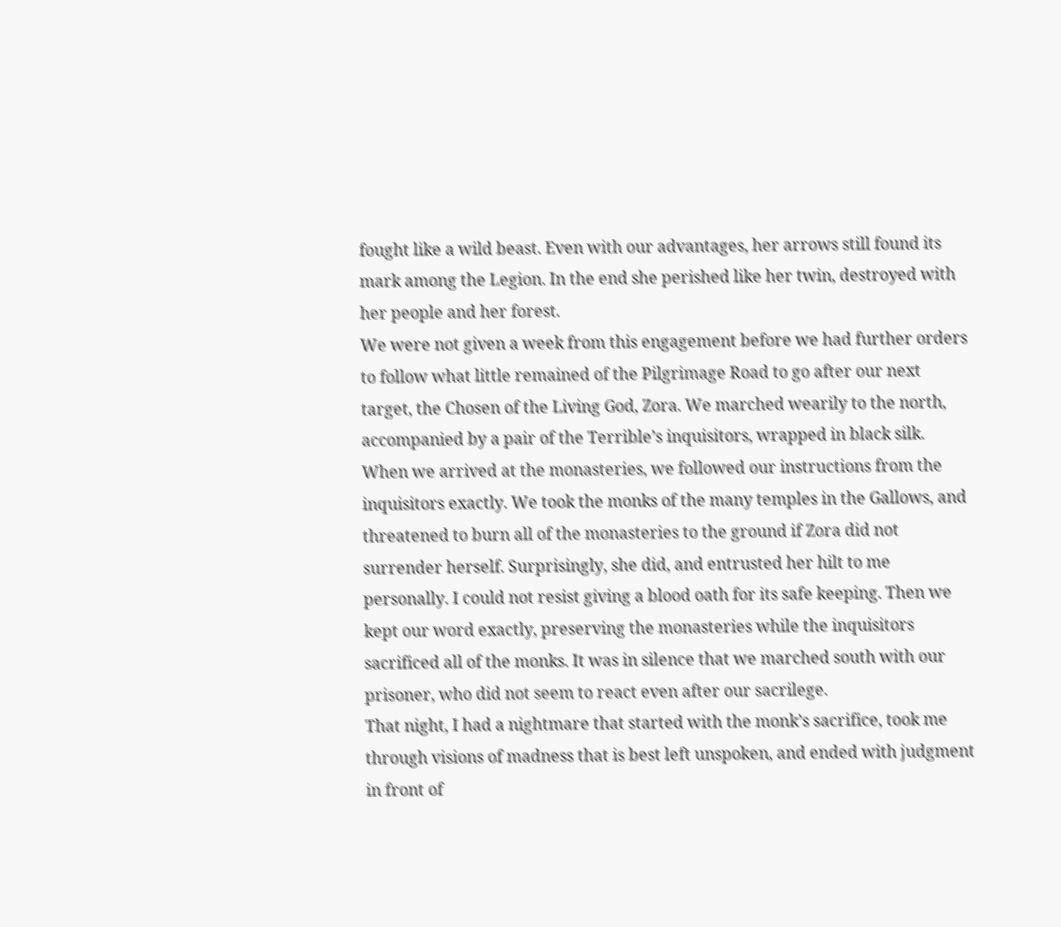fought like a wild beast. Even with our advantages, her arrows still found its mark among the Legion. In the end she perished like her twin, destroyed with her people and her forest.
We were not given a week from this engagement before we had further orders to follow what little remained of the Pilgrimage Road to go after our next target, the Chosen of the Living God, Zora. We marched wearily to the north, accompanied by a pair of the Terrible’s inquisitors, wrapped in black silk. When we arrived at the monasteries, we followed our instructions from the inquisitors exactly. We took the monks of the many temples in the Gallows, and threatened to burn all of the monasteries to the ground if Zora did not surrender herself. Surprisingly, she did, and entrusted her hilt to me personally. I could not resist giving a blood oath for its safe keeping. Then we kept our word exactly, preserving the monasteries while the inquisitors sacrificed all of the monks. It was in silence that we marched south with our prisoner, who did not seem to react even after our sacrilege.
That night, I had a nightmare that started with the monk’s sacrifice, took me through visions of madness that is best left unspoken, and ended with judgment in front of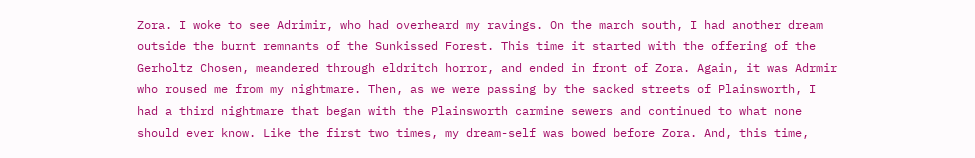Zora. I woke to see Adrimir, who had overheard my ravings. On the march south, I had another dream outside the burnt remnants of the Sunkissed Forest. This time it started with the offering of the Gerholtz Chosen, meandered through eldritch horror, and ended in front of Zora. Again, it was Adrmir who roused me from my nightmare. Then, as we were passing by the sacked streets of Plainsworth, I had a third nightmare that began with the Plainsworth carmine sewers and continued to what none should ever know. Like the first two times, my dream-self was bowed before Zora. And, this time,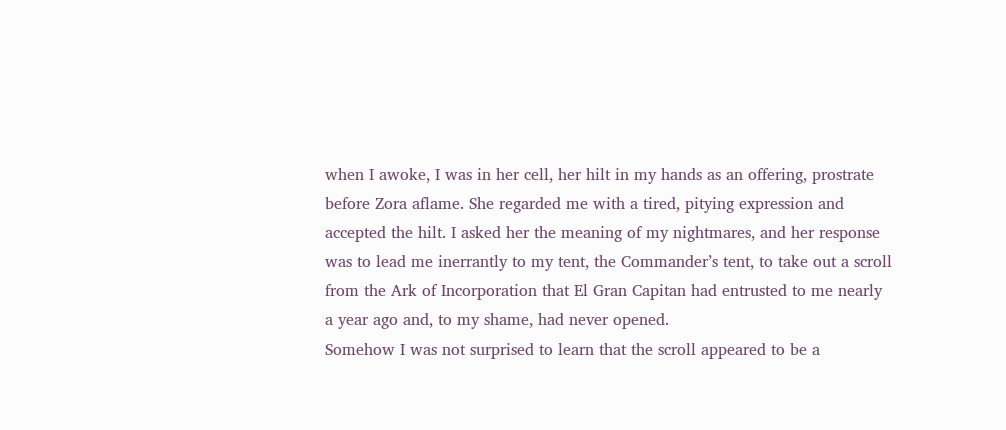when I awoke, I was in her cell, her hilt in my hands as an offering, prostrate before Zora aflame. She regarded me with a tired, pitying expression and accepted the hilt. I asked her the meaning of my nightmares, and her response was to lead me inerrantly to my tent, the Commander’s tent, to take out a scroll from the Ark of Incorporation that El Gran Capitan had entrusted to me nearly a year ago and, to my shame, had never opened.
Somehow I was not surprised to learn that the scroll appeared to be a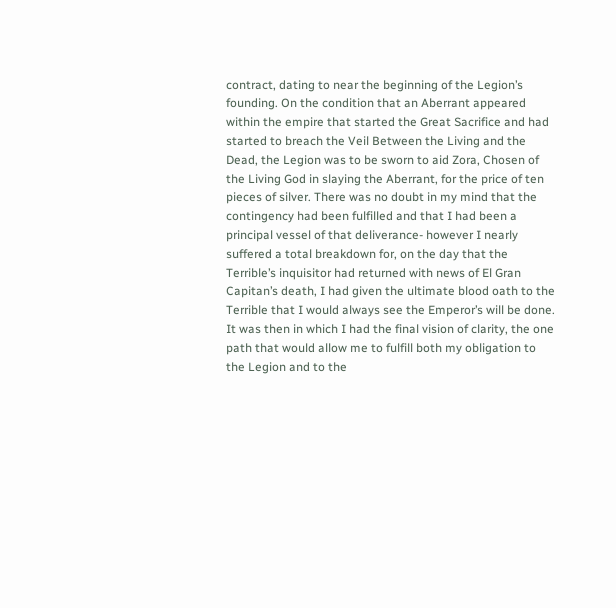contract, dating to near the beginning of the Legion’s founding. On the condition that an Aberrant appeared within the empire that started the Great Sacrifice and had started to breach the Veil Between the Living and the Dead, the Legion was to be sworn to aid Zora, Chosen of the Living God in slaying the Aberrant, for the price of ten pieces of silver. There was no doubt in my mind that the contingency had been fulfilled and that I had been a principal vessel of that deliverance- however I nearly suffered a total breakdown for, on the day that the Terrible’s inquisitor had returned with news of El Gran Capitan’s death, I had given the ultimate blood oath to the Terrible that I would always see the Emperor’s will be done.
It was then in which I had the final vision of clarity, the one path that would allow me to fulfill both my obligation to the Legion and to the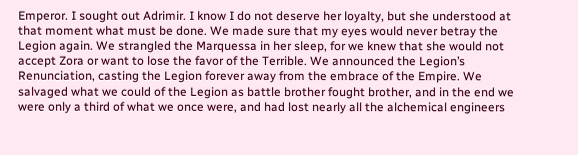Emperor. I sought out Adrimir. I know I do not deserve her loyalty, but she understood at that moment what must be done. We made sure that my eyes would never betray the Legion again. We strangled the Marquessa in her sleep, for we knew that she would not accept Zora or want to lose the favor of the Terrible. We announced the Legion’s Renunciation, casting the Legion forever away from the embrace of the Empire. We salvaged what we could of the Legion as battle brother fought brother, and in the end we were only a third of what we once were, and had lost nearly all the alchemical engineers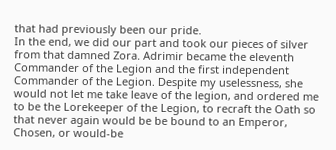that had previously been our pride.
In the end, we did our part and took our pieces of silver from that damned Zora. Adrimir became the eleventh Commander of the Legion and the first independent Commander of the Legion. Despite my uselessness, she would not let me take leave of the legion, and ordered me to be the Lorekeeper of the Legion, to recraft the Oath so that never again would be be bound to an Emperor, Chosen, or would-be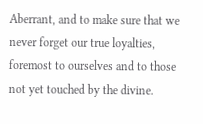Aberrant, and to make sure that we never forget our true loyalties, foremost to ourselves and to those not yet touched by the divine.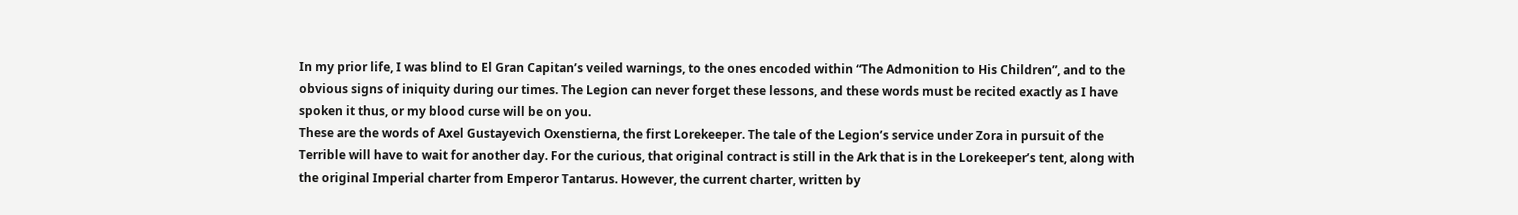In my prior life, I was blind to El Gran Capitan’s veiled warnings, to the ones encoded within “The Admonition to His Children”, and to the obvious signs of iniquity during our times. The Legion can never forget these lessons, and these words must be recited exactly as I have spoken it thus, or my blood curse will be on you.
These are the words of Axel Gustayevich Oxenstierna, the first Lorekeeper. The tale of the Legion’s service under Zora in pursuit of the Terrible will have to wait for another day. For the curious, that original contract is still in the Ark that is in the Lorekeeper’s tent, along with the original Imperial charter from Emperor Tantarus. However, the current charter, written by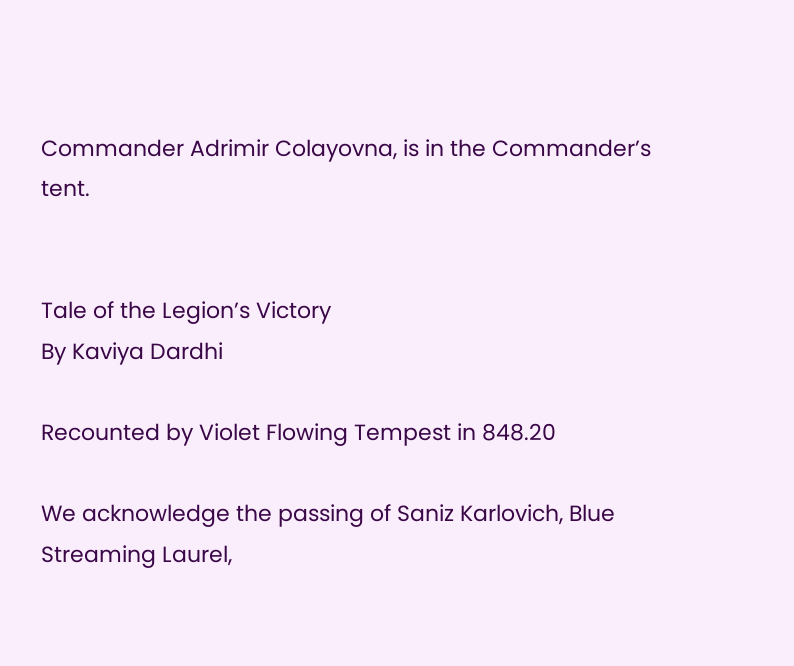Commander Adrimir Colayovna, is in the Commander’s tent.


Tale of the Legion’s Victory
By Kaviya Dardhi

Recounted by Violet Flowing Tempest in 848.20

We acknowledge the passing of Saniz Karlovich, Blue Streaming Laurel,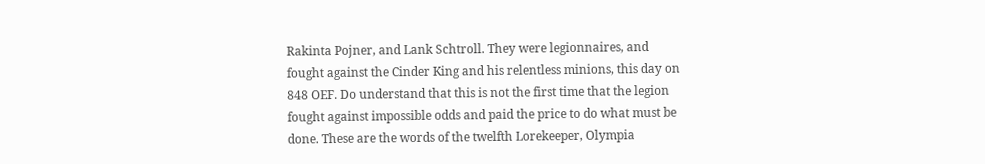Rakinta Pojner, and Lank Schtroll. They were legionnaires, and fought against the Cinder King and his relentless minions, this day on 848 OEF. Do understand that this is not the first time that the legion fought against impossible odds and paid the price to do what must be done. These are the words of the twelfth Lorekeeper, Olympia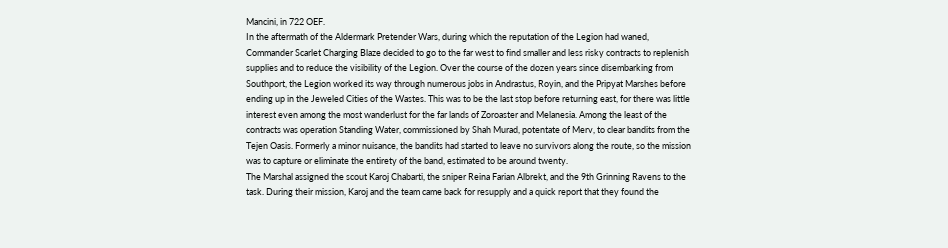Mancini, in 722 OEF.
In the aftermath of the Aldermark Pretender Wars, during which the reputation of the Legion had waned, Commander Scarlet Charging Blaze decided to go to the far west to find smaller and less risky contracts to replenish supplies and to reduce the visibility of the Legion. Over the course of the dozen years since disembarking from Southport, the Legion worked its way through numerous jobs in Andrastus, Royin, and the Pripyat Marshes before ending up in the Jeweled Cities of the Wastes. This was to be the last stop before returning east, for there was little interest even among the most wanderlust for the far lands of Zoroaster and Melanesia. Among the least of the contracts was operation Standing Water, commissioned by Shah Murad, potentate of Merv, to clear bandits from the Tejen Oasis. Formerly a minor nuisance, the bandits had started to leave no survivors along the route, so the mission was to capture or eliminate the entirety of the band, estimated to be around twenty.
The Marshal assigned the scout Karoj Chabarti, the sniper Reina Farian Albrekt, and the 9th Grinning Ravens to the task. During their mission, Karoj and the team came back for resupply and a quick report that they found the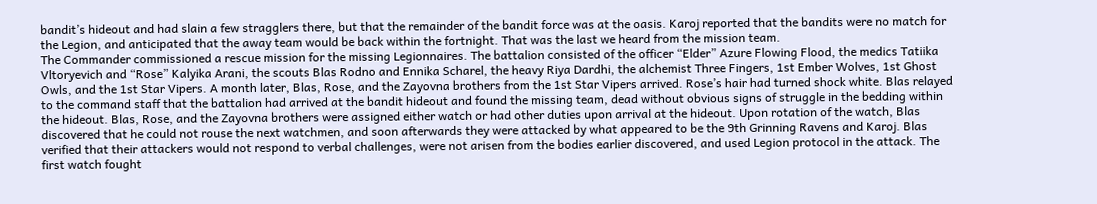bandit’s hideout and had slain a few stragglers there, but that the remainder of the bandit force was at the oasis. Karoj reported that the bandits were no match for the Legion, and anticipated that the away team would be back within the fortnight. That was the last we heard from the mission team.
The Commander commissioned a rescue mission for the missing Legionnaires. The battalion consisted of the officer “Elder” Azure Flowing Flood, the medics Tatiika Vltoryevich and “Rose” Kalyika Arani, the scouts Blas Rodno and Ennika Scharel, the heavy Riya Dardhi, the alchemist Three Fingers, 1st Ember Wolves, 1st Ghost Owls, and the 1st Star Vipers. A month later, Blas, Rose, and the Zayovna brothers from the 1st Star Vipers arrived. Rose’s hair had turned shock white. Blas relayed to the command staff that the battalion had arrived at the bandit hideout and found the missing team, dead without obvious signs of struggle in the bedding within the hideout. Blas, Rose, and the Zayovna brothers were assigned either watch or had other duties upon arrival at the hideout. Upon rotation of the watch, Blas discovered that he could not rouse the next watchmen, and soon afterwards they were attacked by what appeared to be the 9th Grinning Ravens and Karoj. Blas verified that their attackers would not respond to verbal challenges, were not arisen from the bodies earlier discovered, and used Legion protocol in the attack. The first watch fought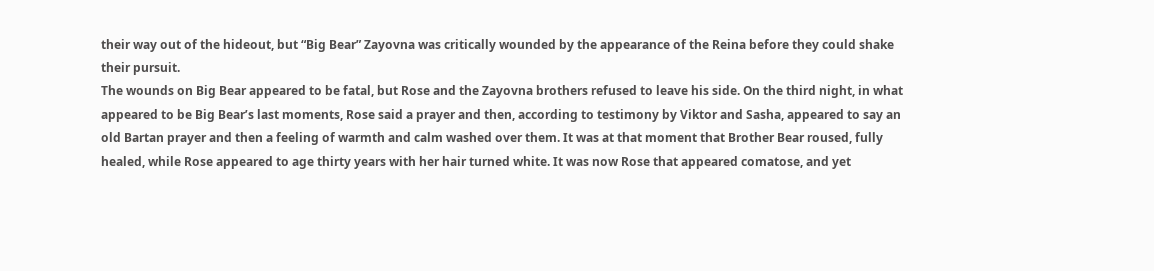their way out of the hideout, but “Big Bear” Zayovna was critically wounded by the appearance of the Reina before they could shake their pursuit.
The wounds on Big Bear appeared to be fatal, but Rose and the Zayovna brothers refused to leave his side. On the third night, in what appeared to be Big Bear’s last moments, Rose said a prayer and then, according to testimony by Viktor and Sasha, appeared to say an old Bartan prayer and then a feeling of warmth and calm washed over them. It was at that moment that Brother Bear roused, fully healed, while Rose appeared to age thirty years with her hair turned white. It was now Rose that appeared comatose, and yet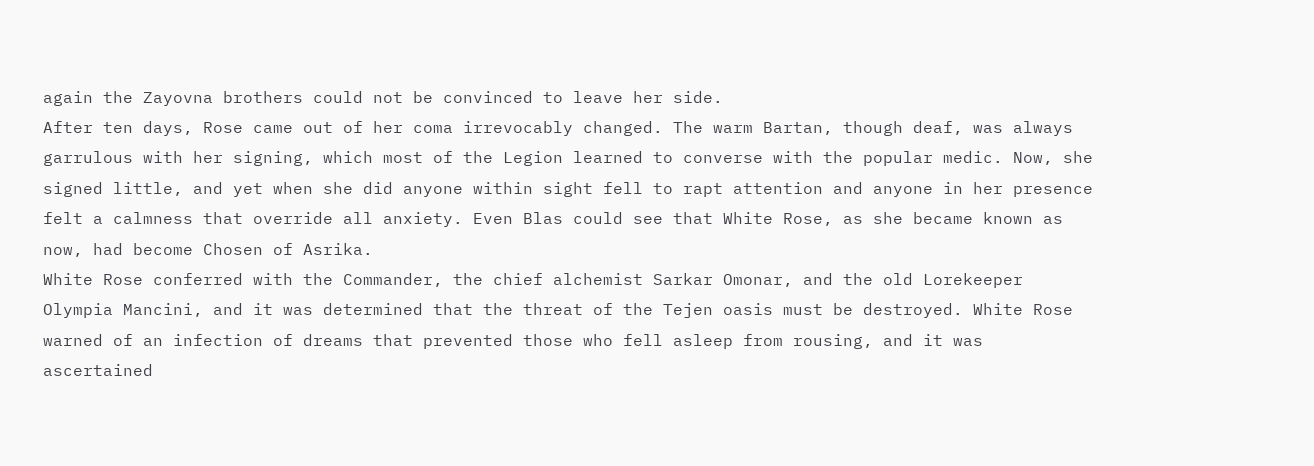again the Zayovna brothers could not be convinced to leave her side.
After ten days, Rose came out of her coma irrevocably changed. The warm Bartan, though deaf, was always garrulous with her signing, which most of the Legion learned to converse with the popular medic. Now, she signed little, and yet when she did anyone within sight fell to rapt attention and anyone in her presence felt a calmness that override all anxiety. Even Blas could see that White Rose, as she became known as now, had become Chosen of Asrika.
White Rose conferred with the Commander, the chief alchemist Sarkar Omonar, and the old Lorekeeper Olympia Mancini, and it was determined that the threat of the Tejen oasis must be destroyed. White Rose warned of an infection of dreams that prevented those who fell asleep from rousing, and it was ascertained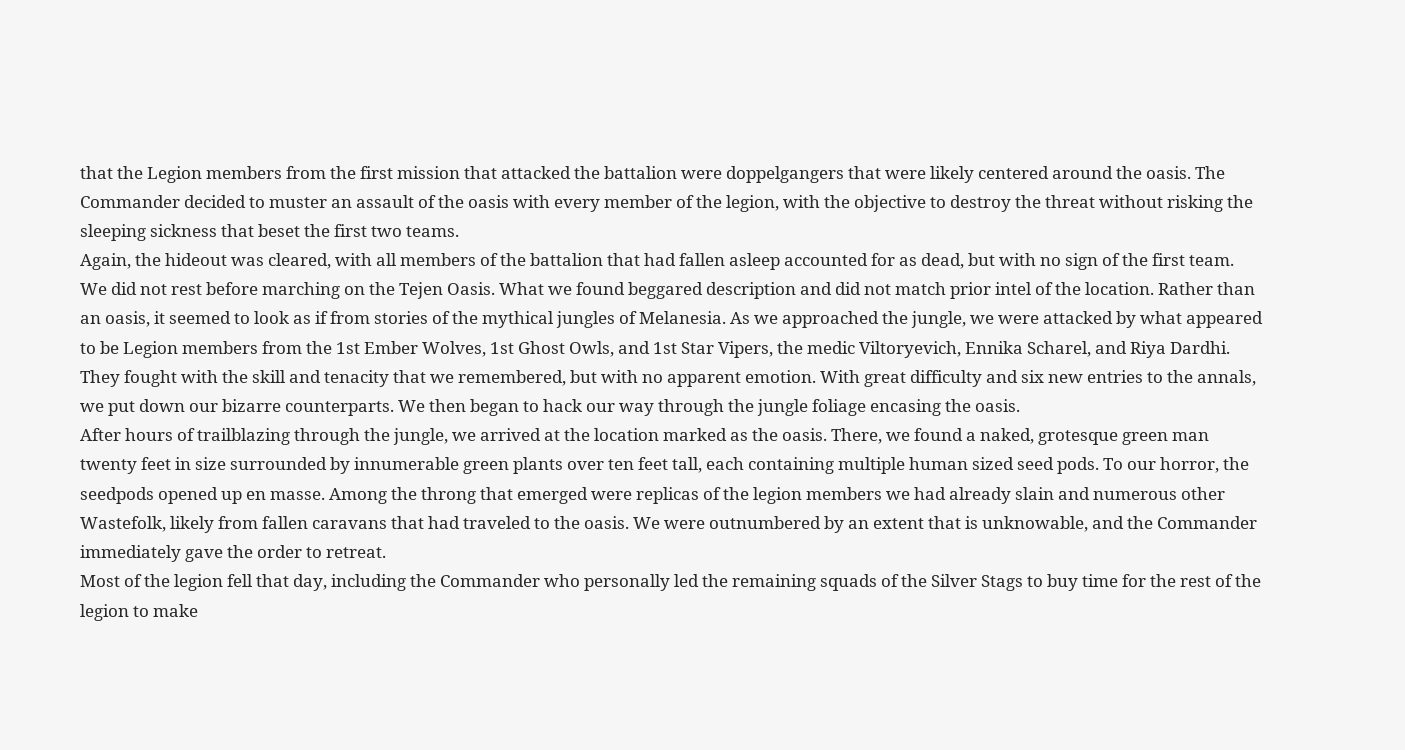that the Legion members from the first mission that attacked the battalion were doppelgangers that were likely centered around the oasis. The Commander decided to muster an assault of the oasis with every member of the legion, with the objective to destroy the threat without risking the sleeping sickness that beset the first two teams.
Again, the hideout was cleared, with all members of the battalion that had fallen asleep accounted for as dead, but with no sign of the first team. We did not rest before marching on the Tejen Oasis. What we found beggared description and did not match prior intel of the location. Rather than an oasis, it seemed to look as if from stories of the mythical jungles of Melanesia. As we approached the jungle, we were attacked by what appeared to be Legion members from the 1st Ember Wolves, 1st Ghost Owls, and 1st Star Vipers, the medic Viltoryevich, Ennika Scharel, and Riya Dardhi. They fought with the skill and tenacity that we remembered, but with no apparent emotion. With great difficulty and six new entries to the annals, we put down our bizarre counterparts. We then began to hack our way through the jungle foliage encasing the oasis.
After hours of trailblazing through the jungle, we arrived at the location marked as the oasis. There, we found a naked, grotesque green man twenty feet in size surrounded by innumerable green plants over ten feet tall, each containing multiple human sized seed pods. To our horror, the seedpods opened up en masse. Among the throng that emerged were replicas of the legion members we had already slain and numerous other Wastefolk, likely from fallen caravans that had traveled to the oasis. We were outnumbered by an extent that is unknowable, and the Commander immediately gave the order to retreat.
Most of the legion fell that day, including the Commander who personally led the remaining squads of the Silver Stags to buy time for the rest of the legion to make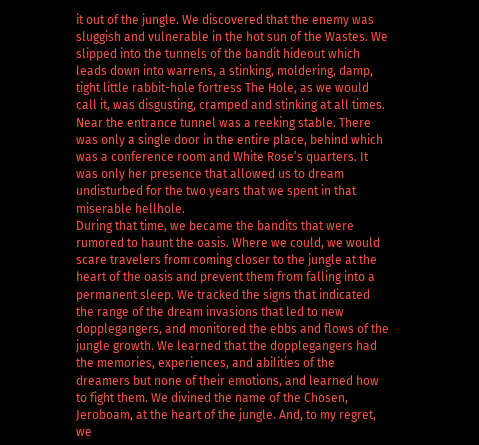it out of the jungle. We discovered that the enemy was sluggish and vulnerable in the hot sun of the Wastes. We slipped into the tunnels of the bandit hideout which leads down into warrens, a stinking, moldering, damp, tight little rabbit-hole fortress The Hole, as we would call it, was disgusting, cramped and stinking at all times. Near the entrance tunnel was a reeking stable. There was only a single door in the entire place, behind which was a conference room and White Rose’s quarters. It was only her presence that allowed us to dream undisturbed for the two years that we spent in that miserable hellhole.
During that time, we became the bandits that were rumored to haunt the oasis. Where we could, we would scare travelers from coming closer to the jungle at the heart of the oasis and prevent them from falling into a permanent sleep. We tracked the signs that indicated the range of the dream invasions that led to new dopplegangers, and monitored the ebbs and flows of the jungle growth. We learned that the dopplegangers had the memories, experiences, and abilities of the dreamers but none of their emotions, and learned how to fight them. We divined the name of the Chosen, Jeroboam, at the heart of the jungle. And, to my regret, we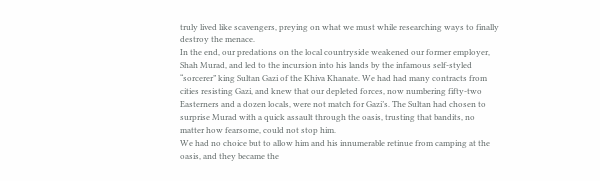truly lived like scavengers, preying on what we must while researching ways to finally destroy the menace.
In the end, our predations on the local countryside weakened our former employer, Shah Murad, and led to the incursion into his lands by the infamous self-styled “sorcerer” king Sultan Gazi of the Khiva Khanate. We had had many contracts from cities resisting Gazi, and knew that our depleted forces, now numbering fifty-two Easterners and a dozen locals, were not match for Gazi’s. The Sultan had chosen to surprise Murad with a quick assault through the oasis, trusting that bandits, no matter how fearsome, could not stop him.
We had no choice but to allow him and his innumerable retinue from camping at the oasis, and they became the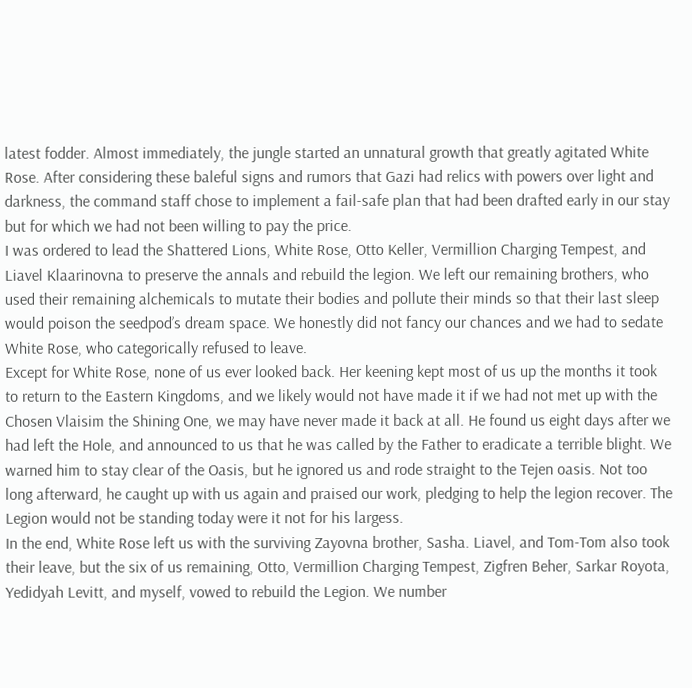latest fodder. Almost immediately, the jungle started an unnatural growth that greatly agitated White Rose. After considering these baleful signs and rumors that Gazi had relics with powers over light and darkness, the command staff chose to implement a fail-safe plan that had been drafted early in our stay but for which we had not been willing to pay the price.
I was ordered to lead the Shattered Lions, White Rose, Otto Keller, Vermillion Charging Tempest, and Liavel Klaarinovna to preserve the annals and rebuild the legion. We left our remaining brothers, who used their remaining alchemicals to mutate their bodies and pollute their minds so that their last sleep would poison the seedpod’s dream space. We honestly did not fancy our chances and we had to sedate White Rose, who categorically refused to leave.
Except for White Rose, none of us ever looked back. Her keening kept most of us up the months it took to return to the Eastern Kingdoms, and we likely would not have made it if we had not met up with the Chosen Vlaisim the Shining One, we may have never made it back at all. He found us eight days after we had left the Hole, and announced to us that he was called by the Father to eradicate a terrible blight. We warned him to stay clear of the Oasis, but he ignored us and rode straight to the Tejen oasis. Not too long afterward, he caught up with us again and praised our work, pledging to help the legion recover. The Legion would not be standing today were it not for his largess.
In the end, White Rose left us with the surviving Zayovna brother, Sasha. Liavel, and Tom-Tom also took their leave, but the six of us remaining, Otto, Vermillion Charging Tempest, Zigfren Beher, Sarkar Royota, Yedidyah Levitt, and myself, vowed to rebuild the Legion. We number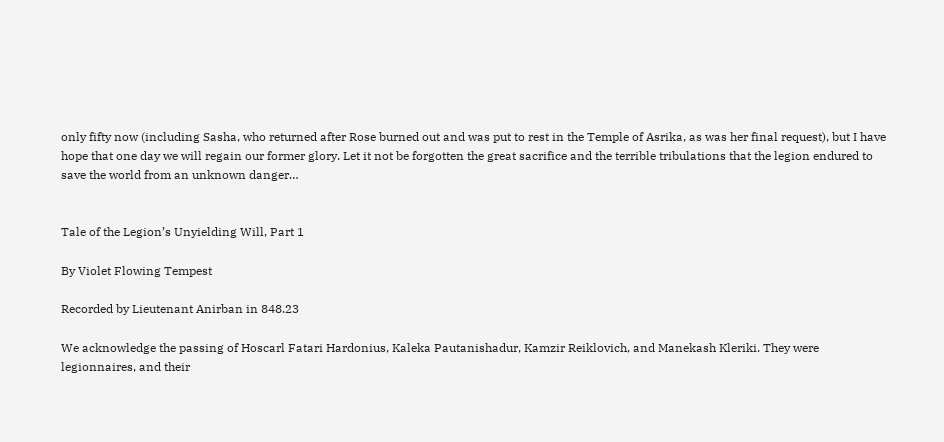only fifty now (including Sasha, who returned after Rose burned out and was put to rest in the Temple of Asrika, as was her final request), but I have hope that one day we will regain our former glory. Let it not be forgotten the great sacrifice and the terrible tribulations that the legion endured to save the world from an unknown danger…


Tale of the Legion’s Unyielding Will, Part 1

By Violet Flowing Tempest

Recorded by Lieutenant Anirban in 848.23

We acknowledge the passing of Hoscarl Fatari Hardonius, Kaleka Pautanishadur, Kamzir Reiklovich, and Manekash Kleriki. They were legionnaires, and their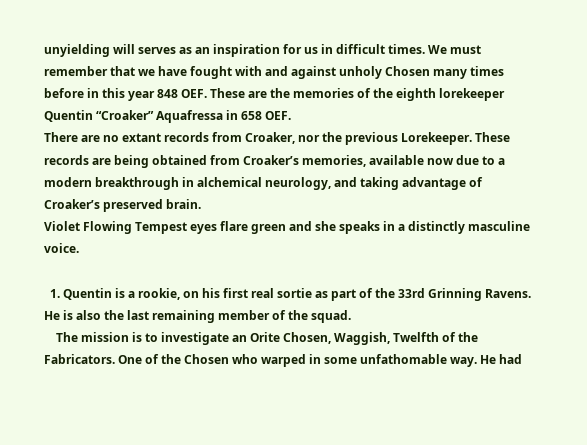unyielding will serves as an inspiration for us in difficult times. We must remember that we have fought with and against unholy Chosen many times before in this year 848 OEF. These are the memories of the eighth lorekeeper Quentin “Croaker” Aquafressa in 658 OEF.
There are no extant records from Croaker, nor the previous Lorekeeper. These records are being obtained from Croaker’s memories, available now due to a modern breakthrough in alchemical neurology, and taking advantage of Croaker’s preserved brain.
Violet Flowing Tempest eyes flare green and she speaks in a distinctly masculine voice.

  1. Quentin is a rookie, on his first real sortie as part of the 33rd Grinning Ravens. He is also the last remaining member of the squad.
    The mission is to investigate an Orite Chosen, Waggish, Twelfth of the Fabricators. One of the Chosen who warped in some unfathomable way. He had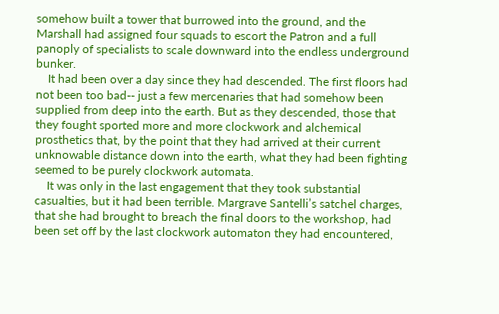somehow built a tower that burrowed into the ground, and the Marshall had assigned four squads to escort the Patron and a full panoply of specialists to scale downward into the endless underground bunker.
    It had been over a day since they had descended. The first floors had not been too bad-- just a few mercenaries that had somehow been supplied from deep into the earth. But as they descended, those that they fought sported more and more clockwork and alchemical prosthetics that, by the point that they had arrived at their current unknowable distance down into the earth, what they had been fighting seemed to be purely clockwork automata.
    It was only in the last engagement that they took substantial casualties, but it had been terrible. Margrave Santelli’s satchel charges, that she had brought to breach the final doors to the workshop, had been set off by the last clockwork automaton they had encountered,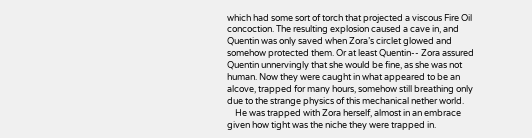which had some sort of torch that projected a viscous Fire Oil concoction. The resulting explosion caused a cave in, and Quentin was only saved when Zora’s circlet glowed and somehow protected them. Or at least Quentin-- Zora assured Quentin unnervingly that she would be fine, as she was not human. Now they were caught in what appeared to be an alcove, trapped for many hours, somehow still breathing only due to the strange physics of this mechanical nether world.
    He was trapped with Zora herself, almost in an embrace given how tight was the niche they were trapped in.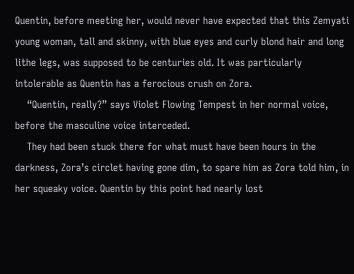Quentin, before meeting her, would never have expected that this Zemyati young woman, tall and skinny, with blue eyes and curly blond hair and long lithe legs, was supposed to be centuries old. It was particularly intolerable as Quentin has a ferocious crush on Zora.
    “Quentin, really?” says Violet Flowing Tempest in her normal voice, before the masculine voice interceded.
    They had been stuck there for what must have been hours in the darkness, Zora’s circlet having gone dim, to spare him as Zora told him, in her squeaky voice. Quentin by this point had nearly lost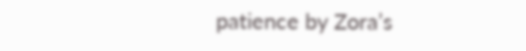patience by Zora’s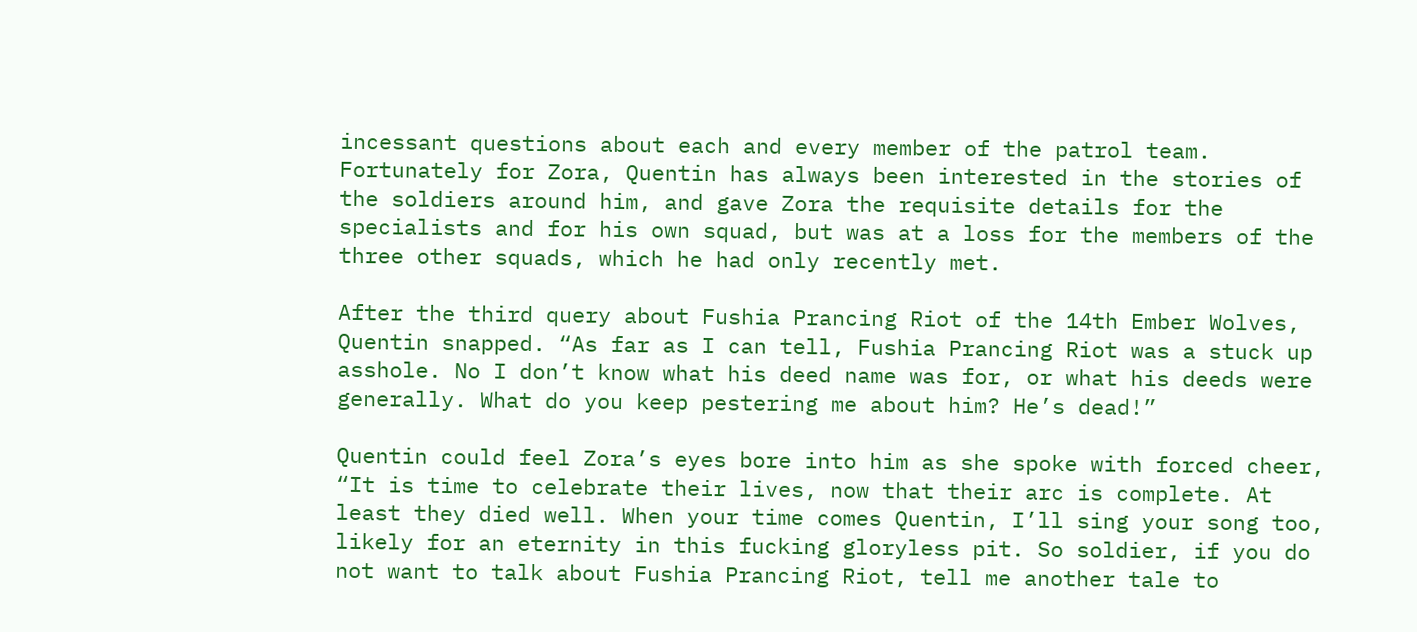incessant questions about each and every member of the patrol team. Fortunately for Zora, Quentin has always been interested in the stories of the soldiers around him, and gave Zora the requisite details for the specialists and for his own squad, but was at a loss for the members of the three other squads, which he had only recently met.

After the third query about Fushia Prancing Riot of the 14th Ember Wolves, Quentin snapped. “As far as I can tell, Fushia Prancing Riot was a stuck up asshole. No I don’t know what his deed name was for, or what his deeds were generally. What do you keep pestering me about him? He’s dead!”

Quentin could feel Zora’s eyes bore into him as she spoke with forced cheer, “It is time to celebrate their lives, now that their arc is complete. At least they died well. When your time comes Quentin, I’ll sing your song too, likely for an eternity in this fucking gloryless pit. So soldier, if you do not want to talk about Fushia Prancing Riot, tell me another tale to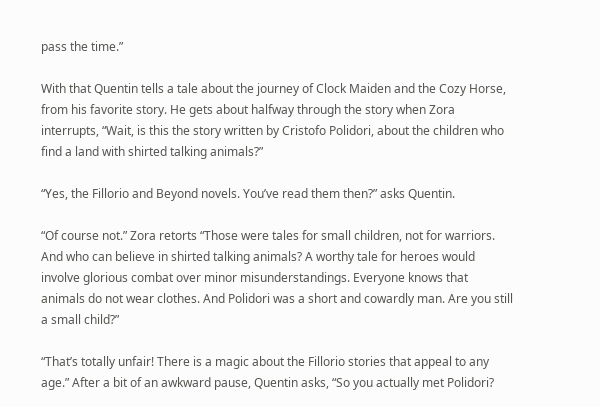pass the time.”

With that Quentin tells a tale about the journey of Clock Maiden and the Cozy Horse, from his favorite story. He gets about halfway through the story when Zora interrupts, “Wait, is this the story written by Cristofo Polidori, about the children who find a land with shirted talking animals?”

“Yes, the Fillorio and Beyond novels. You’ve read them then?” asks Quentin.

“Of course not.” Zora retorts “Those were tales for small children, not for warriors. And who can believe in shirted talking animals? A worthy tale for heroes would involve glorious combat over minor misunderstandings. Everyone knows that animals do not wear clothes. And Polidori was a short and cowardly man. Are you still a small child?”

“That’s totally unfair! There is a magic about the Fillorio stories that appeal to any age.” After a bit of an awkward pause, Quentin asks, “So you actually met Polidori?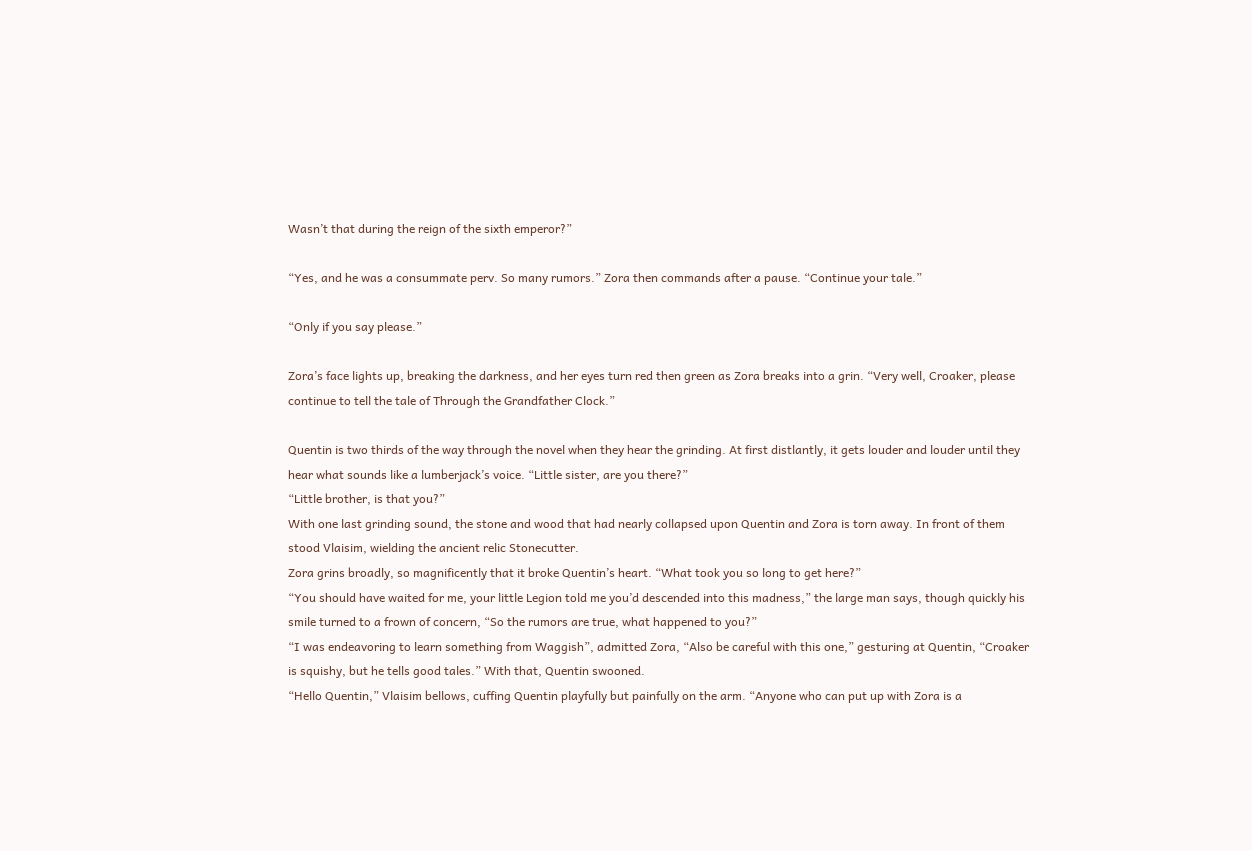Wasn’t that during the reign of the sixth emperor?”

“Yes, and he was a consummate perv. So many rumors.” Zora then commands after a pause. “Continue your tale.”

“Only if you say please.”

Zora’s face lights up, breaking the darkness, and her eyes turn red then green as Zora breaks into a grin. “Very well, Croaker, please continue to tell the tale of Through the Grandfather Clock.”

Quentin is two thirds of the way through the novel when they hear the grinding. At first distlantly, it gets louder and louder until they hear what sounds like a lumberjack’s voice. “Little sister, are you there?”
“Little brother, is that you?”
With one last grinding sound, the stone and wood that had nearly collapsed upon Quentin and Zora is torn away. In front of them stood Vlaisim, wielding the ancient relic Stonecutter.
Zora grins broadly, so magnificently that it broke Quentin’s heart. “What took you so long to get here?”
“You should have waited for me, your little Legion told me you’d descended into this madness,” the large man says, though quickly his smile turned to a frown of concern, “So the rumors are true, what happened to you?”
“I was endeavoring to learn something from Waggish”, admitted Zora, “Also be careful with this one,” gesturing at Quentin, “Croaker is squishy, but he tells good tales.” With that, Quentin swooned.
“Hello Quentin,” Vlaisim bellows, cuffing Quentin playfully but painfully on the arm. “Anyone who can put up with Zora is a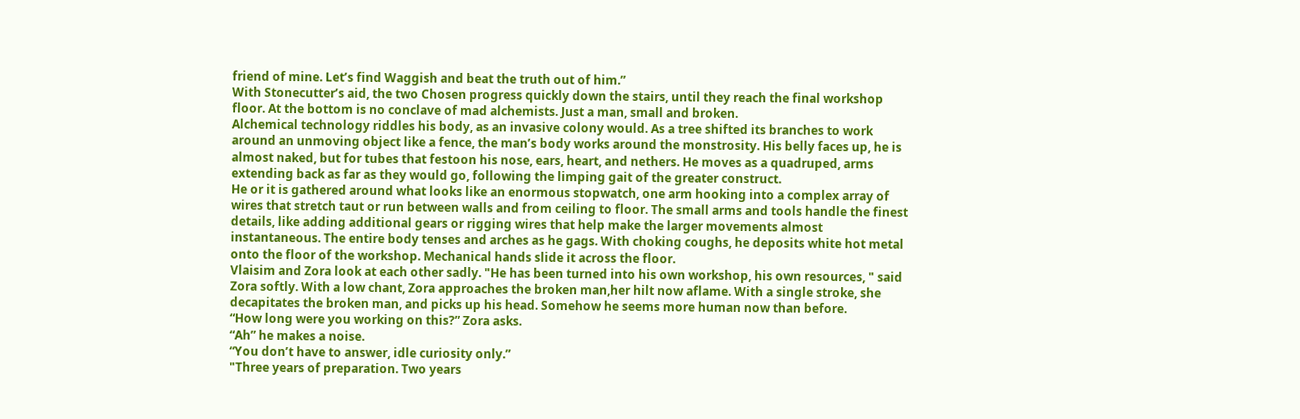friend of mine. Let’s find Waggish and beat the truth out of him.”
With Stonecutter’s aid, the two Chosen progress quickly down the stairs, until they reach the final workshop floor. At the bottom is no conclave of mad alchemists. Just a man, small and broken.
Alchemical technology riddles his body, as an invasive colony would. As a tree shifted its branches to work around an unmoving object like a fence, the man’s body works around the monstrosity. His belly faces up, he is almost naked, but for tubes that festoon his nose, ears, heart, and nethers. He moves as a quadruped, arms extending back as far as they would go, following the limping gait of the greater construct.
He or it is gathered around what looks like an enormous stopwatch, one arm hooking into a complex array of wires that stretch taut or run between walls and from ceiling to floor. The small arms and tools handle the finest details, like adding additional gears or rigging wires that help make the larger movements almost instantaneous. The entire body tenses and arches as he gags. With choking coughs, he deposits white hot metal onto the floor of the workshop. Mechanical hands slide it across the floor.
Vlaisim and Zora look at each other sadly. "He has been turned into his own workshop, his own resources, " said Zora softly. With a low chant, Zora approaches the broken man,her hilt now aflame. With a single stroke, she decapitates the broken man, and picks up his head. Somehow he seems more human now than before.
“How long were you working on this?” Zora asks.
“Ah” he makes a noise.
“You don’t have to answer, idle curiosity only.”
"Three years of preparation. Two years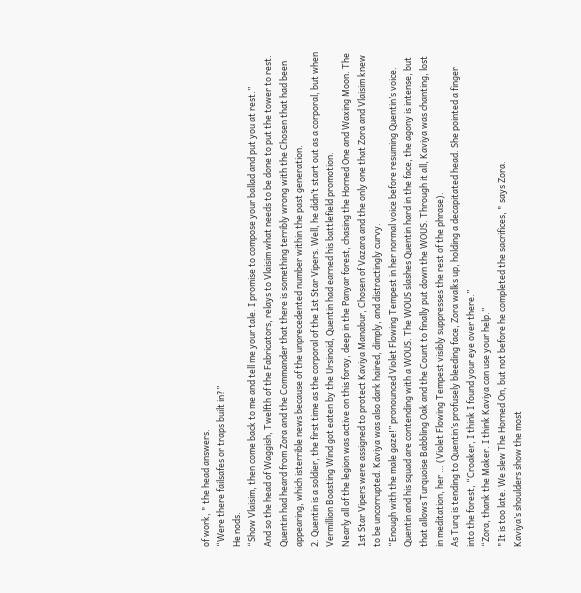of work, " the head answers.
“Were there failsafes or traps built in?”
He nods.
“Show Vlaisim, then come back to me and tell me your tale. I promise to compose your ballad and put you at rest.”
And so the head of Waggish, Twelfth of the Fabricators, relays to Vlaisim what needs to be done to put the tower to rest. Quentin had heard from Zora and the Commander that there is something terribly wrong with the Chosen that had been appearing, which isterrible news because of the unprecedented number within the past generation.
2. Quentin is a soldier, the first time as the corporal of the 1st Star Vipers. Well, he didn’t start out as a corporal, but when Vermillion Boasting Wind got eaten by the Ursinoid, Quentin had earned his battlefield promotion.
Nearly all of the legion was active on this foray, deep in the Panyar forest, chasing the Horned One and Waxing Moon. The 1st Star Vipers were assigned to protect Kaviya Manabur, Chosen of Vazara and the only one that Zora and Vlaisim knew to be uncorrupted. Kaviya was also dark haired, dimply, and distractingly curvy.
“Enough with the male gaze!” pronounced Violet Flowing Tempest in her normal voice before resuming Quentin’s voice.
Quentin and his squad are contending with a WOUS. The WOUS slashes Quentin hard in the face, the agony is intense, but that allows Turquoise Babbling Oak and the Count to finally put down the WOUS. Through it all, Kaviya was chanting, lost in meditation, her … (Violet Flowing Tempest visibly suppresses the rest of the phrase).
As Turq is tending to Quentin’s profusely bleeding face, Zora walks up, holding a decapitated head. She pointed a finger into the forest, “Croaker, I think I found your eye over there.”
“Zora, thank the Maker. I think Kaviya can use your help.”
"It is too late. We slew The Horned On, but not before he completed the sacrifices, " says Zora.
Kaviya’s shoulders show the most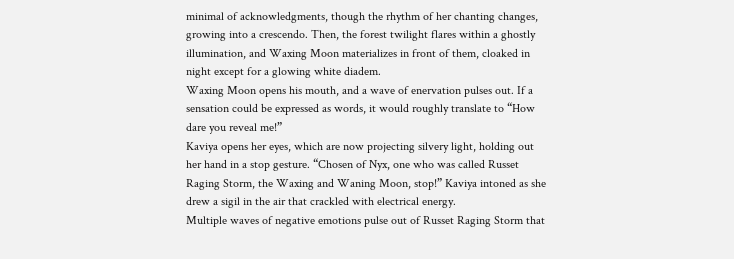minimal of acknowledgments, though the rhythm of her chanting changes, growing into a crescendo. Then, the forest twilight flares within a ghostly illumination, and Waxing Moon materializes in front of them, cloaked in night except for a glowing white diadem.
Waxing Moon opens his mouth, and a wave of enervation pulses out. If a sensation could be expressed as words, it would roughly translate to “How dare you reveal me!”
Kaviya opens her eyes, which are now projecting silvery light, holding out her hand in a stop gesture. “Chosen of Nyx, one who was called Russet Raging Storm, the Waxing and Waning Moon, stop!” Kaviya intoned as she drew a sigil in the air that crackled with electrical energy.
Multiple waves of negative emotions pulse out of Russet Raging Storm that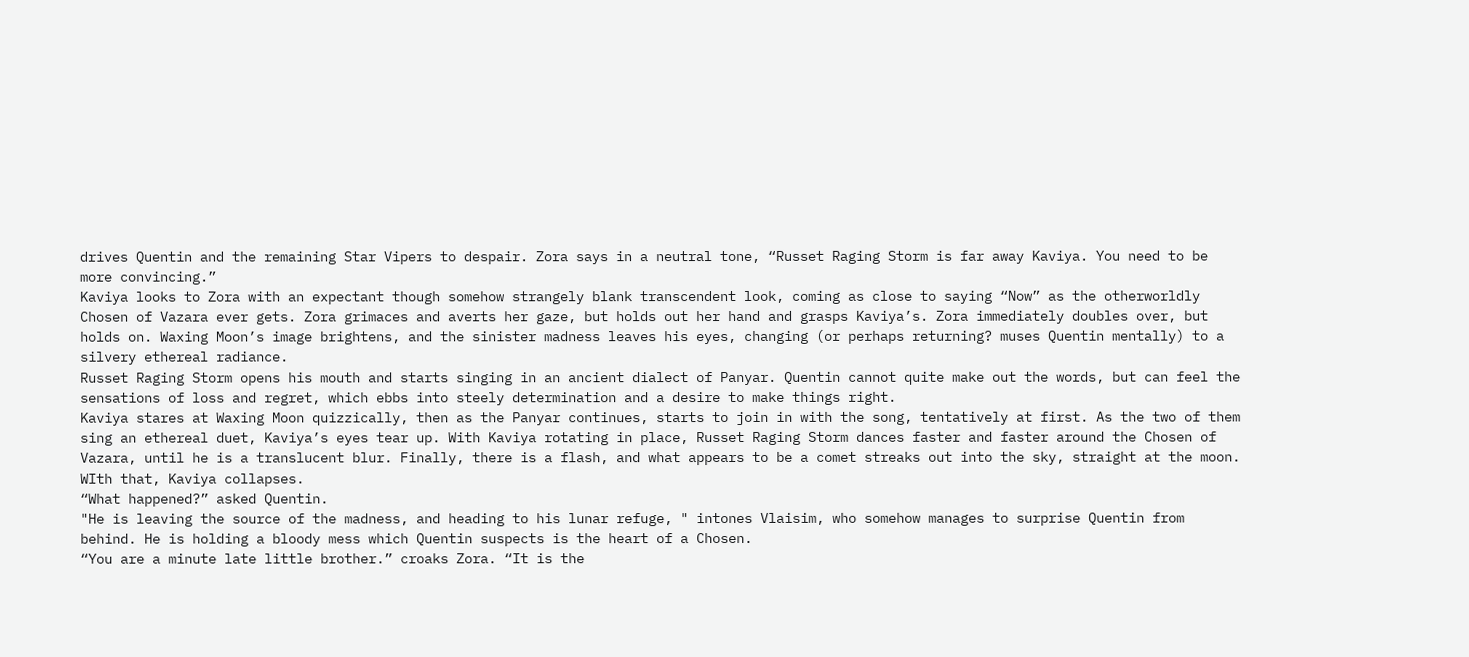drives Quentin and the remaining Star Vipers to despair. Zora says in a neutral tone, “Russet Raging Storm is far away Kaviya. You need to be more convincing.”
Kaviya looks to Zora with an expectant though somehow strangely blank transcendent look, coming as close to saying “Now” as the otherworldly Chosen of Vazara ever gets. Zora grimaces and averts her gaze, but holds out her hand and grasps Kaviya’s. Zora immediately doubles over, but holds on. Waxing Moon’s image brightens, and the sinister madness leaves his eyes, changing (or perhaps returning? muses Quentin mentally) to a silvery ethereal radiance.
Russet Raging Storm opens his mouth and starts singing in an ancient dialect of Panyar. Quentin cannot quite make out the words, but can feel the sensations of loss and regret, which ebbs into steely determination and a desire to make things right.
Kaviya stares at Waxing Moon quizzically, then as the Panyar continues, starts to join in with the song, tentatively at first. As the two of them sing an ethereal duet, Kaviya’s eyes tear up. With Kaviya rotating in place, Russet Raging Storm dances faster and faster around the Chosen of Vazara, until he is a translucent blur. Finally, there is a flash, and what appears to be a comet streaks out into the sky, straight at the moon. WIth that, Kaviya collapses.
“What happened?” asked Quentin.
"He is leaving the source of the madness, and heading to his lunar refuge, " intones Vlaisim, who somehow manages to surprise Quentin from behind. He is holding a bloody mess which Quentin suspects is the heart of a Chosen.
“You are a minute late little brother.” croaks Zora. “It is the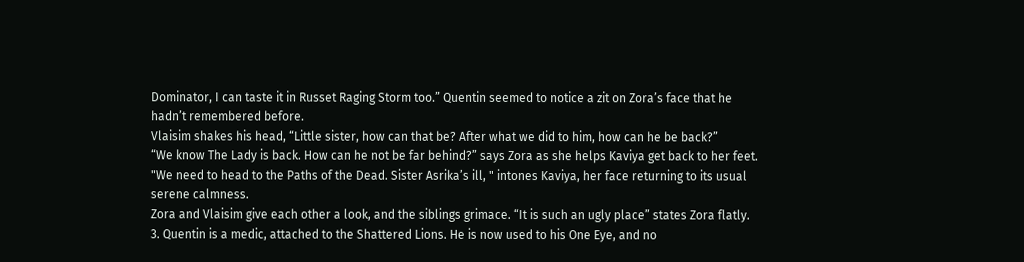Dominator, I can taste it in Russet Raging Storm too.” Quentin seemed to notice a zit on Zora’s face that he hadn’t remembered before.
Vlaisim shakes his head, “Little sister, how can that be? After what we did to him, how can he be back?”
“We know The Lady is back. How can he not be far behind?” says Zora as she helps Kaviya get back to her feet.
"We need to head to the Paths of the Dead. Sister Asrika’s ill, " intones Kaviya, her face returning to its usual serene calmness.
Zora and Vlaisim give each other a look, and the siblings grimace. “It is such an ugly place” states Zora flatly.
3. Quentin is a medic, attached to the Shattered Lions. He is now used to his One Eye, and no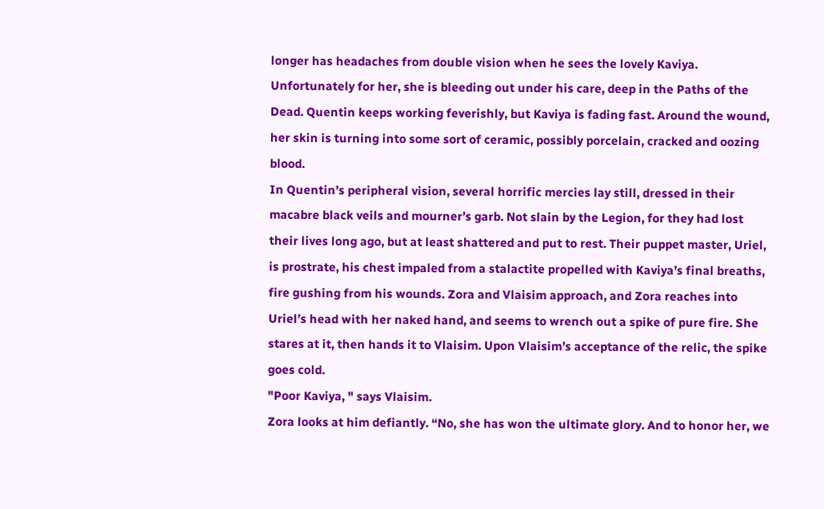longer has headaches from double vision when he sees the lovely Kaviya. Unfortunately for her, she is bleeding out under his care, deep in the Paths of the Dead. Quentin keeps working feverishly, but Kaviya is fading fast. Around the wound, her skin is turning into some sort of ceramic, possibly porcelain, cracked and oozing blood.
In Quentin’s peripheral vision, several horrific mercies lay still, dressed in their macabre black veils and mourner’s garb. Not slain by the Legion, for they had lost their lives long ago, but at least shattered and put to rest. Their puppet master, Uriel, is prostrate, his chest impaled from a stalactite propelled with Kaviya’s final breaths, fire gushing from his wounds. Zora and Vlaisim approach, and Zora reaches into Uriel’s head with her naked hand, and seems to wrench out a spike of pure fire. She stares at it, then hands it to Vlaisim. Upon Vlaisim’s acceptance of the relic, the spike goes cold.
"Poor Kaviya, " says Vlaisim.
Zora looks at him defiantly. “No, she has won the ultimate glory. And to honor her, we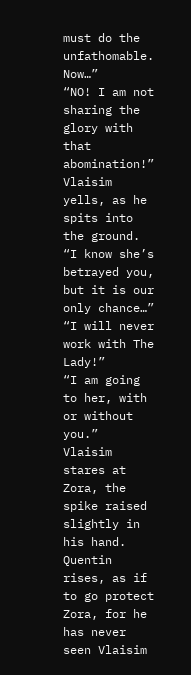must do the unfathomable. Now…”
“NO! I am not sharing the glory with that abomination!” Vlaisim yells, as he spits into the ground.
“I know she’s betrayed you, but it is our only chance…”
“I will never work with The Lady!”
“I am going to her, with or without you.”
Vlaisim stares at Zora, the spike raised slightly in his hand. Quentin rises, as if to go protect Zora, for he has never seen Vlaisim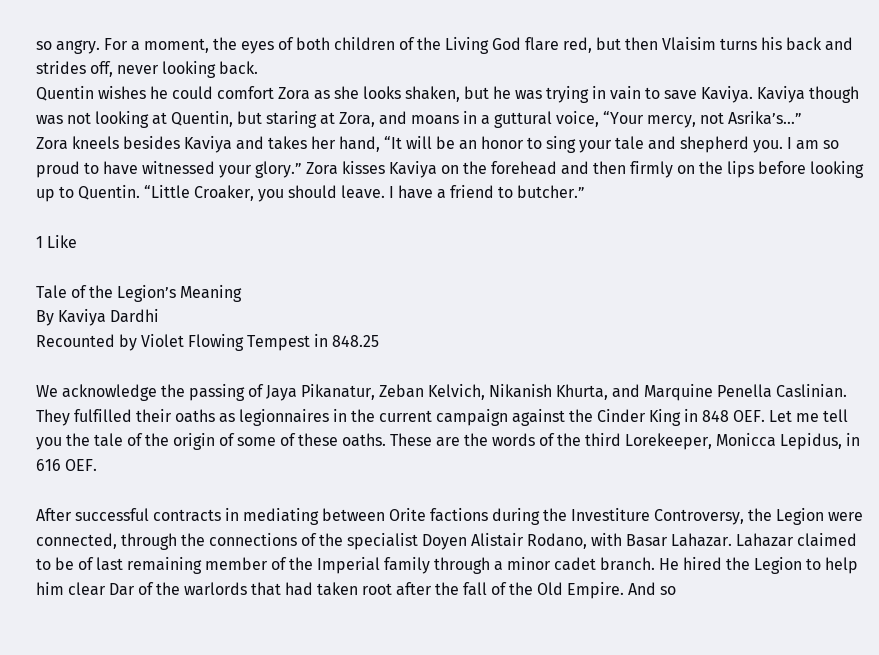so angry. For a moment, the eyes of both children of the Living God flare red, but then Vlaisim turns his back and strides off, never looking back.
Quentin wishes he could comfort Zora as she looks shaken, but he was trying in vain to save Kaviya. Kaviya though was not looking at Quentin, but staring at Zora, and moans in a guttural voice, “Your mercy, not Asrika’s…”
Zora kneels besides Kaviya and takes her hand, “It will be an honor to sing your tale and shepherd you. I am so proud to have witnessed your glory.” Zora kisses Kaviya on the forehead and then firmly on the lips before looking up to Quentin. “Little Croaker, you should leave. I have a friend to butcher.”

1 Like

Tale of the Legion’s Meaning
By Kaviya Dardhi
Recounted by Violet Flowing Tempest in 848.25

We acknowledge the passing of Jaya Pikanatur, Zeban Kelvich, Nikanish Khurta, and Marquine Penella Caslinian. They fulfilled their oaths as legionnaires in the current campaign against the Cinder King in 848 OEF. Let me tell you the tale of the origin of some of these oaths. These are the words of the third Lorekeeper, Monicca Lepidus, in 616 OEF.

After successful contracts in mediating between Orite factions during the Investiture Controversy, the Legion were connected, through the connections of the specialist Doyen Alistair Rodano, with Basar Lahazar. Lahazar claimed to be of last remaining member of the Imperial family through a minor cadet branch. He hired the Legion to help him clear Dar of the warlords that had taken root after the fall of the Old Empire. And so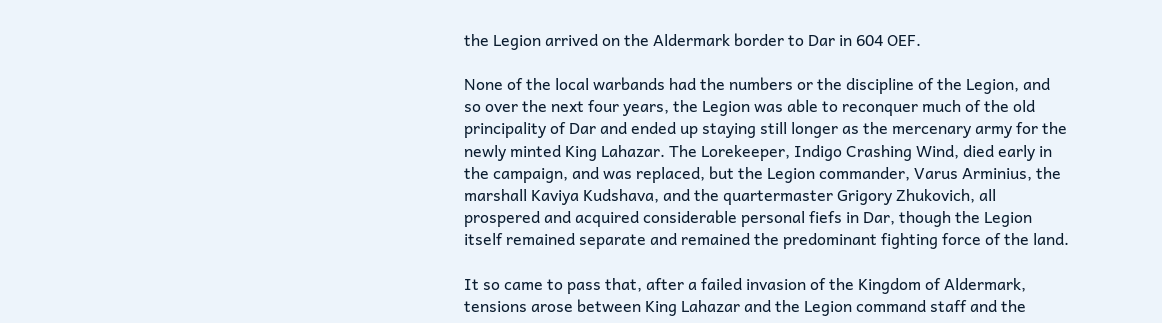the Legion arrived on the Aldermark border to Dar in 604 OEF.

None of the local warbands had the numbers or the discipline of the Legion, and so over the next four years, the Legion was able to reconquer much of the old principality of Dar and ended up staying still longer as the mercenary army for the newly minted King Lahazar. The Lorekeeper, Indigo Crashing Wind, died early in the campaign, and was replaced, but the Legion commander, Varus Arminius, the marshall Kaviya Kudshava, and the quartermaster Grigory Zhukovich, all prospered and acquired considerable personal fiefs in Dar, though the Legion itself remained separate and remained the predominant fighting force of the land.

It so came to pass that, after a failed invasion of the Kingdom of Aldermark, tensions arose between King Lahazar and the Legion command staff and the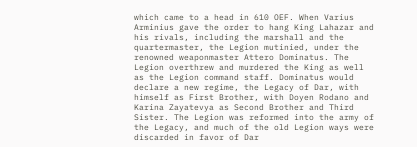which came to a head in 610 OEF. When Varius Arminius gave the order to hang King Lahazar and his rivals, including the marshall and the quartermaster, the Legion mutinied, under the renowned weaponmaster Attero Dominatus. The Legion overthrew and murdered the King as well as the Legion command staff. Dominatus would declare a new regime, the Legacy of Dar, with himself as First Brother, with Doyen Rodano and Karina Zayatevya as Second Brother and Third Sister. The Legion was reformed into the army of the Legacy, and much of the old Legion ways were discarded in favor of Dar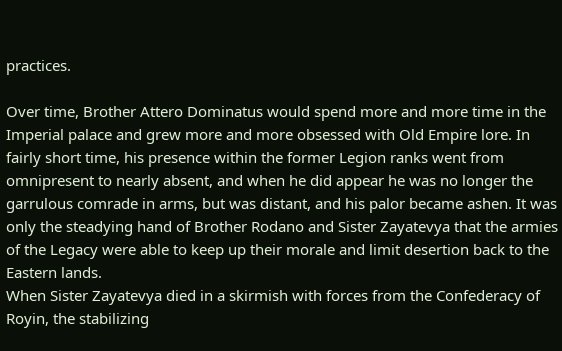practices.

Over time, Brother Attero Dominatus would spend more and more time in the Imperial palace and grew more and more obsessed with Old Empire lore. In fairly short time, his presence within the former Legion ranks went from omnipresent to nearly absent, and when he did appear he was no longer the garrulous comrade in arms, but was distant, and his palor became ashen. It was only the steadying hand of Brother Rodano and Sister Zayatevya that the armies of the Legacy were able to keep up their morale and limit desertion back to the Eastern lands.
When Sister Zayatevya died in a skirmish with forces from the Confederacy of Royin, the stabilizing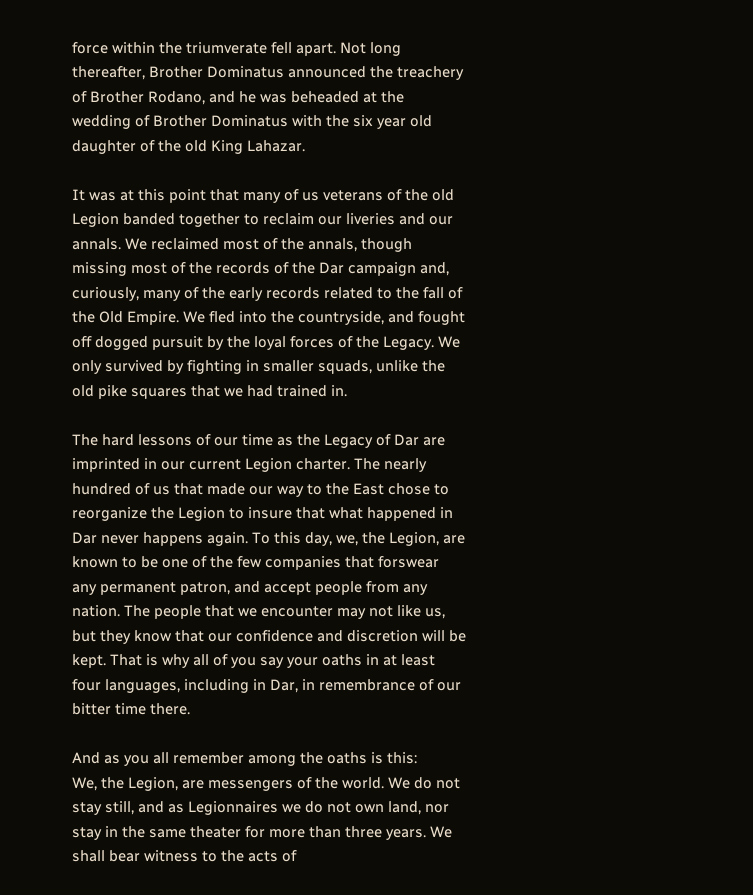force within the triumverate fell apart. Not long thereafter, Brother Dominatus announced the treachery of Brother Rodano, and he was beheaded at the wedding of Brother Dominatus with the six year old daughter of the old King Lahazar.

It was at this point that many of us veterans of the old Legion banded together to reclaim our liveries and our annals. We reclaimed most of the annals, though missing most of the records of the Dar campaign and, curiously, many of the early records related to the fall of the Old Empire. We fled into the countryside, and fought off dogged pursuit by the loyal forces of the Legacy. We only survived by fighting in smaller squads, unlike the old pike squares that we had trained in.

The hard lessons of our time as the Legacy of Dar are imprinted in our current Legion charter. The nearly hundred of us that made our way to the East chose to reorganize the Legion to insure that what happened in Dar never happens again. To this day, we, the Legion, are known to be one of the few companies that forswear any permanent patron, and accept people from any nation. The people that we encounter may not like us, but they know that our confidence and discretion will be kept. That is why all of you say your oaths in at least four languages, including in Dar, in remembrance of our bitter time there.

And as you all remember among the oaths is this:
We, the Legion, are messengers of the world. We do not stay still, and as Legionnaires we do not own land, nor stay in the same theater for more than three years. We shall bear witness to the acts of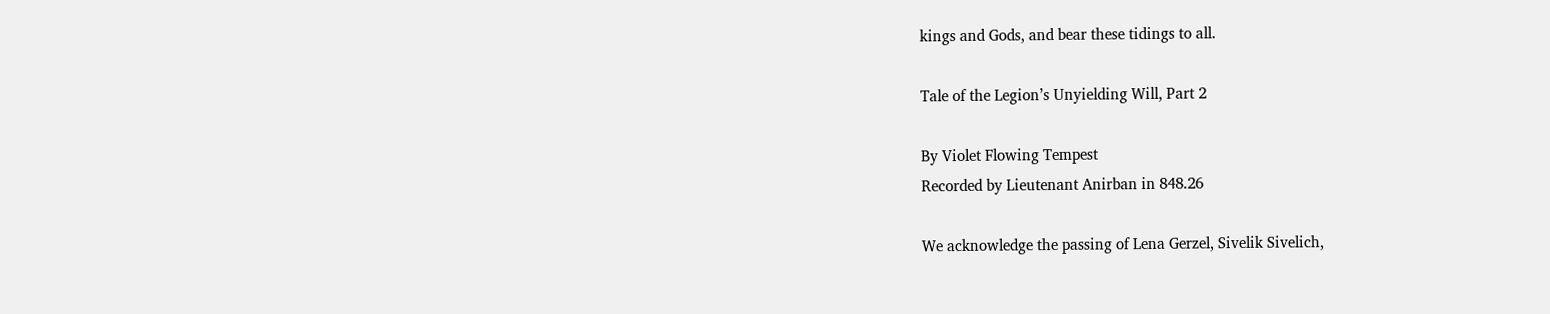kings and Gods, and bear these tidings to all.

Tale of the Legion’s Unyielding Will, Part 2

By Violet Flowing Tempest
Recorded by Lieutenant Anirban in 848.26

We acknowledge the passing of Lena Gerzel, Sivelik Sivelich,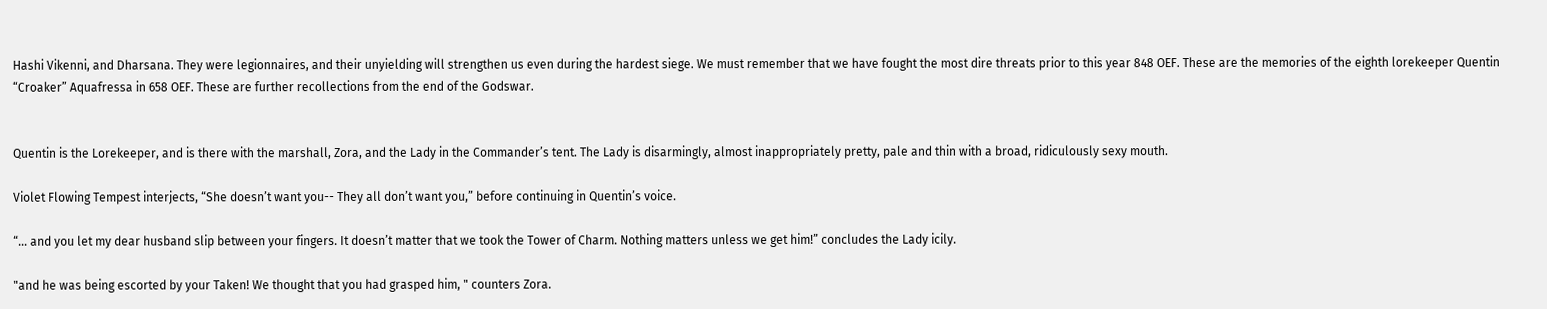Hashi Vikenni, and Dharsana. They were legionnaires, and their unyielding will strengthen us even during the hardest siege. We must remember that we have fought the most dire threats prior to this year 848 OEF. These are the memories of the eighth lorekeeper Quentin “Croaker” Aquafressa in 658 OEF. These are further recollections from the end of the Godswar.


Quentin is the Lorekeeper, and is there with the marshall, Zora, and the Lady in the Commander’s tent. The Lady is disarmingly, almost inappropriately pretty, pale and thin with a broad, ridiculously sexy mouth.

Violet Flowing Tempest interjects, “She doesn’t want you-- They all don’t want you,” before continuing in Quentin’s voice.

“… and you let my dear husband slip between your fingers. It doesn’t matter that we took the Tower of Charm. Nothing matters unless we get him!” concludes the Lady icily.

"and he was being escorted by your Taken! We thought that you had grasped him, " counters Zora.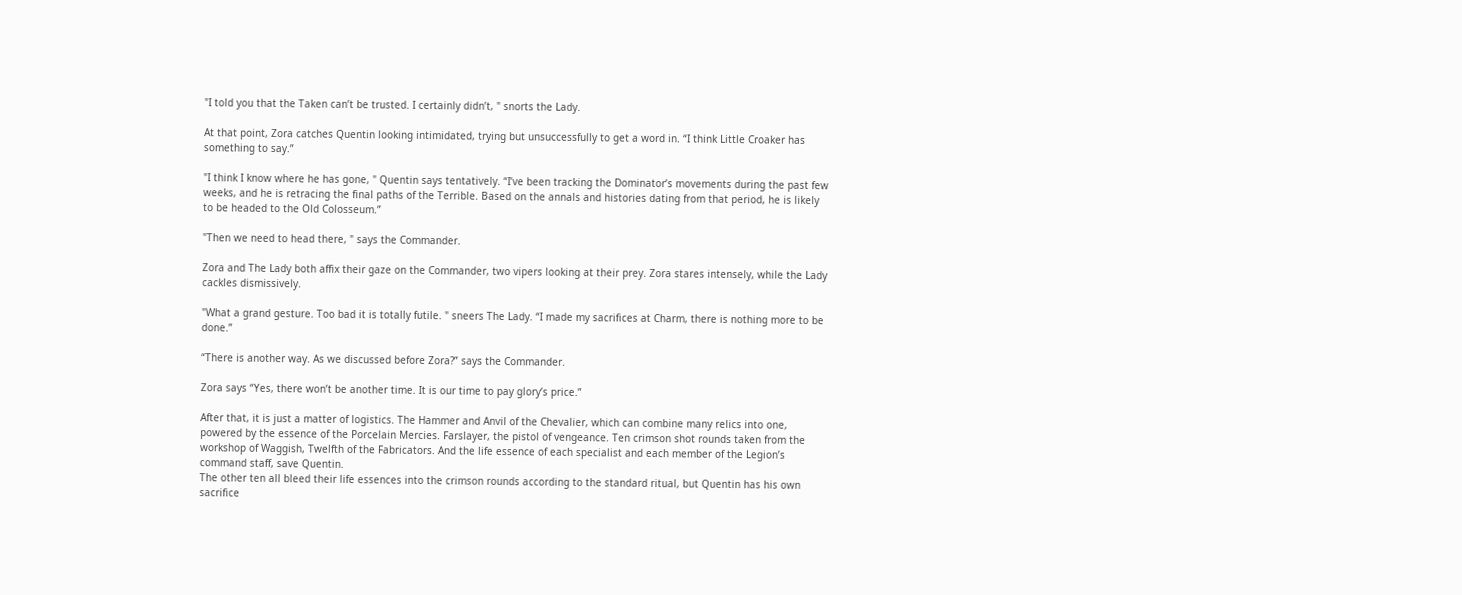"I told you that the Taken can’t be trusted. I certainly didn’t, " snorts the Lady.

At that point, Zora catches Quentin looking intimidated, trying but unsuccessfully to get a word in. “I think Little Croaker has something to say.”

"I think I know where he has gone, " Quentin says tentatively. “I’ve been tracking the Dominator’s movements during the past few weeks, and he is retracing the final paths of the Terrible. Based on the annals and histories dating from that period, he is likely to be headed to the Old Colosseum.”

"Then we need to head there, " says the Commander.

Zora and The Lady both affix their gaze on the Commander, two vipers looking at their prey. Zora stares intensely, while the Lady cackles dismissively.

"What a grand gesture. Too bad it is totally futile. " sneers The Lady. “I made my sacrifices at Charm, there is nothing more to be done.”

“There is another way. As we discussed before Zora?” says the Commander.

Zora says “Yes, there won’t be another time. It is our time to pay glory’s price.”

After that, it is just a matter of logistics. The Hammer and Anvil of the Chevalier, which can combine many relics into one, powered by the essence of the Porcelain Mercies. Farslayer, the pistol of vengeance. Ten crimson shot rounds taken from the workshop of Waggish, Twelfth of the Fabricators. And the life essence of each specialist and each member of the Legion’s command staff, save Quentin.
The other ten all bleed their life essences into the crimson rounds according to the standard ritual, but Quentin has his own sacrifice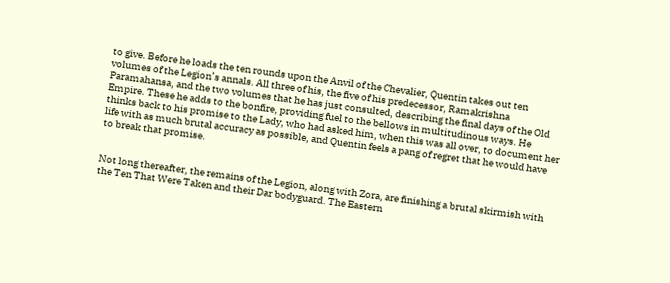to give. Before he loads the ten rounds upon the Anvil of the Chevalier, Quentin takes out ten volumes of the Legion’s annals. All three of his, the five of his predecessor, Ramakrishna Paramahansa, and the two volumes that he has just consulted, describing the final days of the Old Empire. These he adds to the bonfire, providing fuel to the bellows in multitudinous ways. He thinks back to his promise to the Lady, who had asked him, when this was all over, to document her life with as much brutal accuracy as possible, and Quentin feels a pang of regret that he would have to break that promise.


Not long thereafter, the remains of the Legion, along with Zora, are finishing a brutal skirmish with the Ten That Were Taken and their Dar bodyguard. The Eastern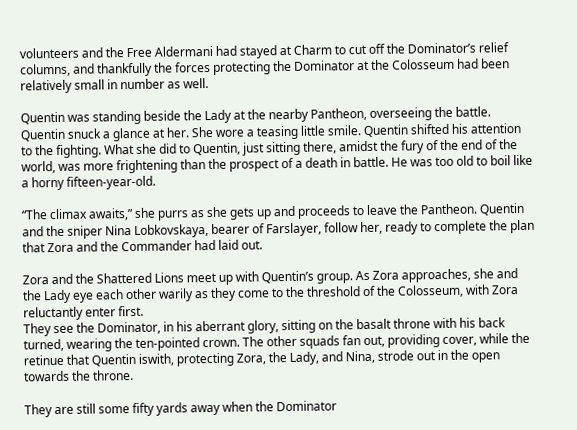volunteers and the Free Aldermani had stayed at Charm to cut off the Dominator’s relief columns, and thankfully the forces protecting the Dominator at the Colosseum had been relatively small in number as well.

Quentin was standing beside the Lady at the nearby Pantheon, overseeing the battle. Quentin snuck a glance at her. She wore a teasing little smile. Quentin shifted his attention to the fighting. What she did to Quentin, just sitting there, amidst the fury of the end of the world, was more frightening than the prospect of a death in battle. He was too old to boil like a horny fifteen-year-old.

“The climax awaits,” she purrs as she gets up and proceeds to leave the Pantheon. Quentin and the sniper Nina Lobkovskaya, bearer of Farslayer, follow her, ready to complete the plan that Zora and the Commander had laid out.

Zora and the Shattered Lions meet up with Quentin’s group. As Zora approaches, she and the Lady eye each other warily as they come to the threshold of the Colosseum, with Zora reluctantly enter first.
They see the Dominator, in his aberrant glory, sitting on the basalt throne with his back turned, wearing the ten-pointed crown. The other squads fan out, providing cover, while the retinue that Quentin iswith, protecting Zora, the Lady, and Nina, strode out in the open towards the throne.

They are still some fifty yards away when the Dominator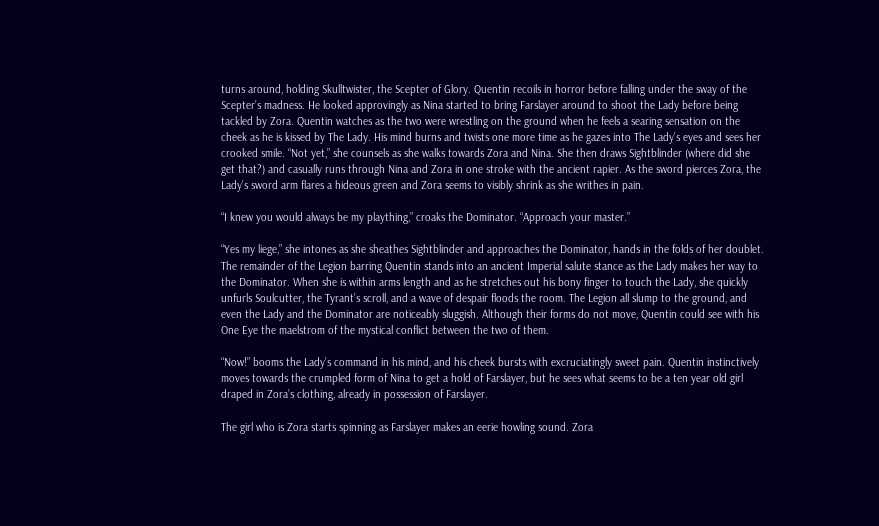turns around, holding Skulltwister, the Scepter of Glory. Quentin recoils in horror before falling under the sway of the Scepter’s madness. He looked approvingly as Nina started to bring Farslayer around to shoot the Lady before being tackled by Zora. Quentin watches as the two were wrestling on the ground when he feels a searing sensation on the cheek as he is kissed by The Lady. His mind burns and twists one more time as he gazes into The Lady’s eyes and sees her crooked smile. “Not yet,” she counsels as she walks towards Zora and Nina. She then draws Sightblinder (where did she get that?) and casually runs through Nina and Zora in one stroke with the ancient rapier. As the sword pierces Zora, the Lady’s sword arm flares a hideous green and Zora seems to visibly shrink as she writhes in pain.

“I knew you would always be my plaything,” croaks the Dominator. “Approach your master.”

“Yes my liege,” she intones as she sheathes Sightblinder and approaches the Dominator, hands in the folds of her doublet. The remainder of the Legion barring Quentin stands into an ancient Imperial salute stance as the Lady makes her way to the Dominator. When she is within arms length and as he stretches out his bony finger to touch the Lady, she quickly unfurls Soulcutter, the Tyrant’s scroll, and a wave of despair floods the room. The Legion all slump to the ground, and even the Lady and the Dominator are noticeably sluggish. Although their forms do not move, Quentin could see with his One Eye the maelstrom of the mystical conflict between the two of them.

“Now!” booms the Lady’s command in his mind, and his cheek bursts with excruciatingly sweet pain. Quentin instinctively moves towards the crumpled form of Nina to get a hold of Farslayer, but he sees what seems to be a ten year old girl draped in Zora’s clothing, already in possession of Farslayer.

The girl who is Zora starts spinning as Farslayer makes an eerie howling sound. Zora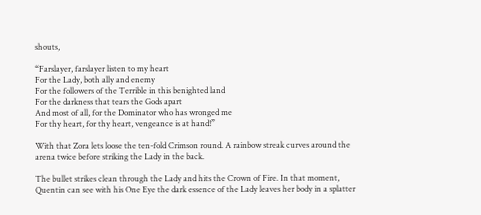shouts,

“Farslayer, farslayer listen to my heart
For the Lady, both ally and enemy
For the followers of the Terrible in this benighted land
For the darkness that tears the Gods apart
And most of all, for the Dominator who has wronged me
For thy heart, for thy heart, vengeance is at hand!”

With that Zora lets loose the ten-fold Crimson round. A rainbow streak curves around the arena twice before striking the Lady in the back.

The bullet strikes clean through the Lady and hits the Crown of Fire. In that moment, Quentin can see with his One Eye the dark essence of the Lady leaves her body in a splatter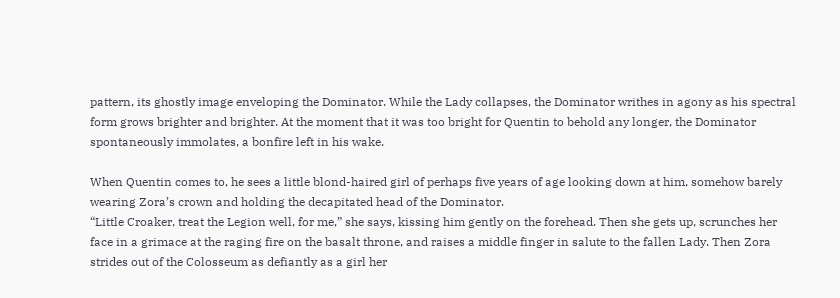pattern, its ghostly image enveloping the Dominator. While the Lady collapses, the Dominator writhes in agony as his spectral form grows brighter and brighter. At the moment that it was too bright for Quentin to behold any longer, the Dominator spontaneously immolates, a bonfire left in his wake.

When Quentin comes to, he sees a little blond-haired girl of perhaps five years of age looking down at him, somehow barely wearing Zora’s crown and holding the decapitated head of the Dominator.
“Little Croaker, treat the Legion well, for me,” she says, kissing him gently on the forehead. Then she gets up, scrunches her face in a grimace at the raging fire on the basalt throne, and raises a middle finger in salute to the fallen Lady. Then Zora strides out of the Colosseum as defiantly as a girl her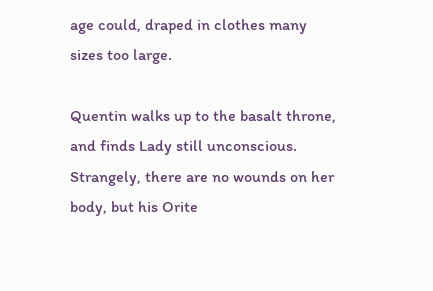age could, draped in clothes many sizes too large.

Quentin walks up to the basalt throne, and finds Lady still unconscious. Strangely, there are no wounds on her body, but his Orite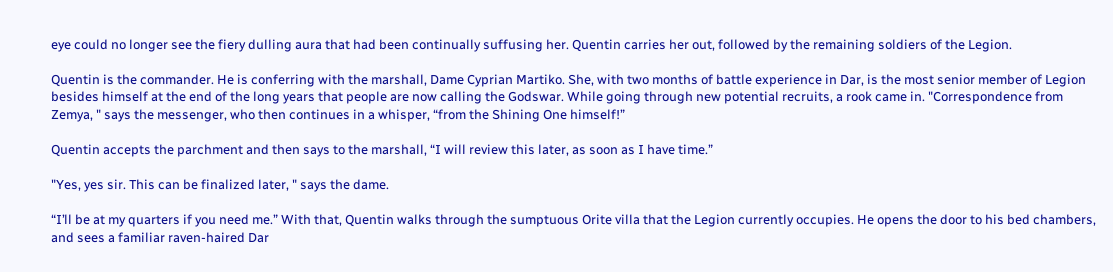eye could no longer see the fiery dulling aura that had been continually suffusing her. Quentin carries her out, followed by the remaining soldiers of the Legion.

Quentin is the commander. He is conferring with the marshall, Dame Cyprian Martiko. She, with two months of battle experience in Dar, is the most senior member of Legion besides himself at the end of the long years that people are now calling the Godswar. While going through new potential recruits, a rook came in. "Correspondence from Zemya, " says the messenger, who then continues in a whisper, “from the Shining One himself!”

Quentin accepts the parchment and then says to the marshall, “I will review this later, as soon as I have time.”

"Yes, yes sir. This can be finalized later, " says the dame.

“I’ll be at my quarters if you need me.” With that, Quentin walks through the sumptuous Orite villa that the Legion currently occupies. He opens the door to his bed chambers, and sees a familiar raven-haired Dar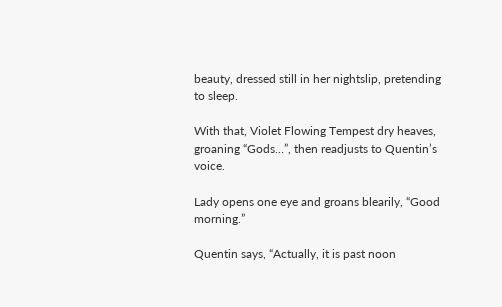beauty, dressed still in her nightslip, pretending to sleep.

With that, Violet Flowing Tempest dry heaves, groaning “Gods…”, then readjusts to Quentin’s voice.

Lady opens one eye and groans blearily, “Good morning.”

Quentin says, “Actually, it is past noon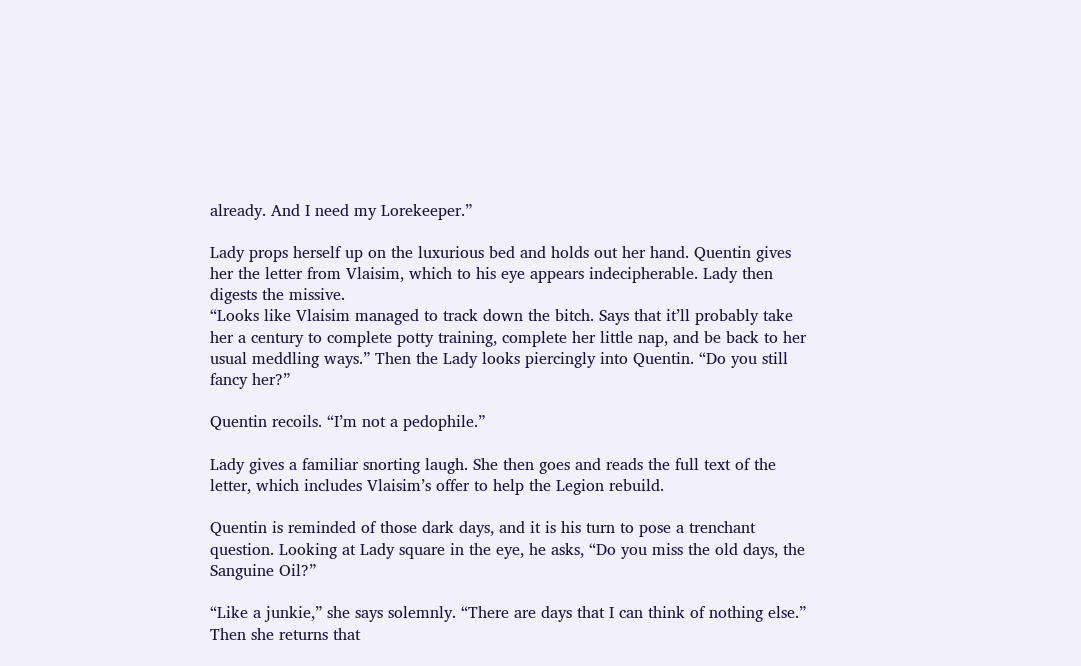already. And I need my Lorekeeper.”

Lady props herself up on the luxurious bed and holds out her hand. Quentin gives her the letter from Vlaisim, which to his eye appears indecipherable. Lady then digests the missive.
“Looks like Vlaisim managed to track down the bitch. Says that it’ll probably take her a century to complete potty training, complete her little nap, and be back to her usual meddling ways.” Then the Lady looks piercingly into Quentin. “Do you still fancy her?”

Quentin recoils. “I’m not a pedophile.”

Lady gives a familiar snorting laugh. She then goes and reads the full text of the letter, which includes Vlaisim’s offer to help the Legion rebuild.

Quentin is reminded of those dark days, and it is his turn to pose a trenchant question. Looking at Lady square in the eye, he asks, “Do you miss the old days, the Sanguine Oil?”

“Like a junkie,” she says solemnly. “There are days that I can think of nothing else.” Then she returns that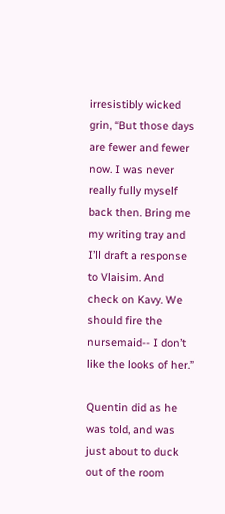irresistibly wicked grin, “But those days are fewer and fewer now. I was never really fully myself back then. Bring me my writing tray and I’ll draft a response to Vlaisim. And check on Kavy. We should fire the nursemaid-- I don’t like the looks of her.”

Quentin did as he was told, and was just about to duck out of the room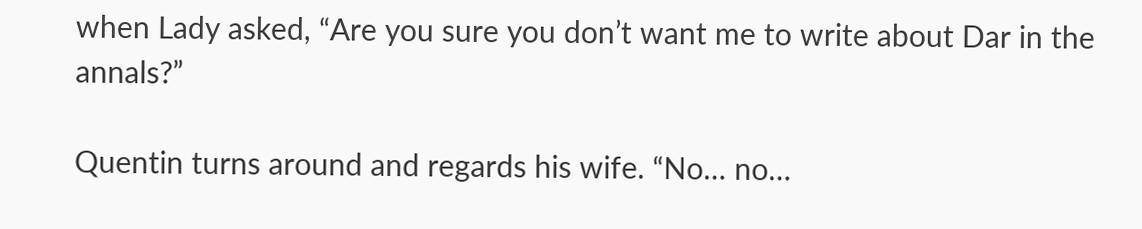when Lady asked, “Are you sure you don’t want me to write about Dar in the annals?”

Quentin turns around and regards his wife. “No… no…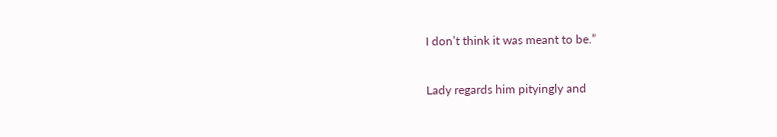I don’t think it was meant to be.”

Lady regards him pityingly and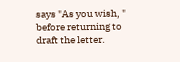says "As you wish, " before returning to draft the letter.